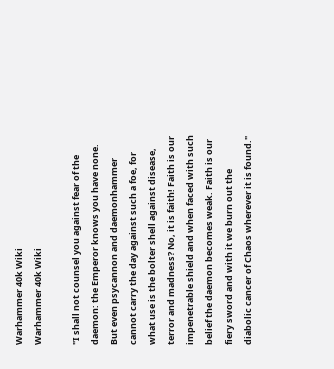Warhammer 40k Wiki
Warhammer 40k Wiki

"I shall not counsel you against fear of the daemon: the Emperor knows you have none. But even psycannon and daemonhammer cannot carry the day against such a foe, for what use is the bolter shell against disease, terror and madness? No, it is faith! Faith is our impenetrable shield and when faced with such belief the daemon becomes weak. Faith is our fiery sword and with it we burn out the diabolic cancer of Chaos wherever it is found."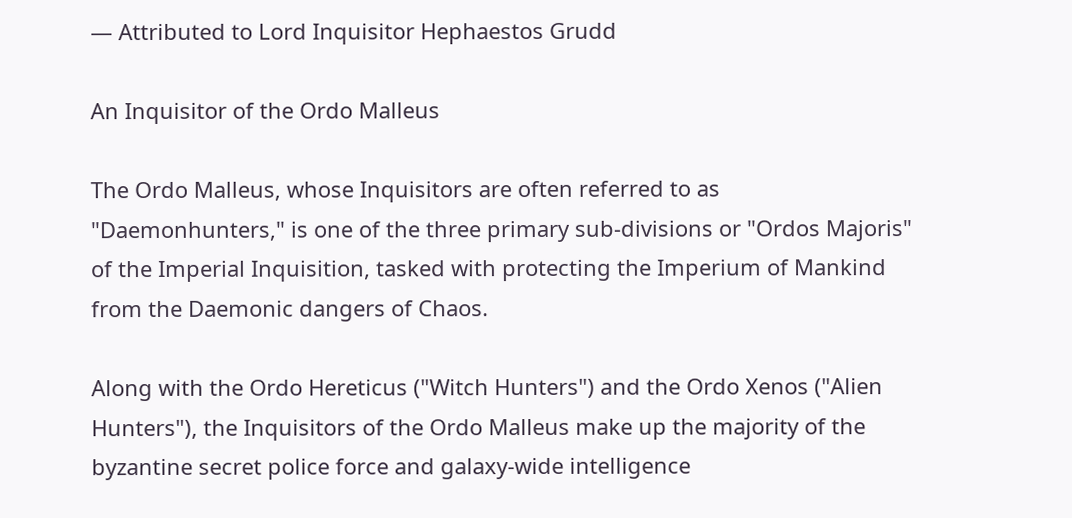— Attributed to Lord Inquisitor Hephaestos Grudd

An Inquisitor of the Ordo Malleus

The Ordo Malleus, whose Inquisitors are often referred to as "Daemonhunters," is one of the three primary sub-divisions or "Ordos Majoris" of the Imperial Inquisition, tasked with protecting the Imperium of Mankind from the Daemonic dangers of Chaos.

Along with the Ordo Hereticus ("Witch Hunters") and the Ordo Xenos ("Alien Hunters"), the Inquisitors of the Ordo Malleus make up the majority of the byzantine secret police force and galaxy-wide intelligence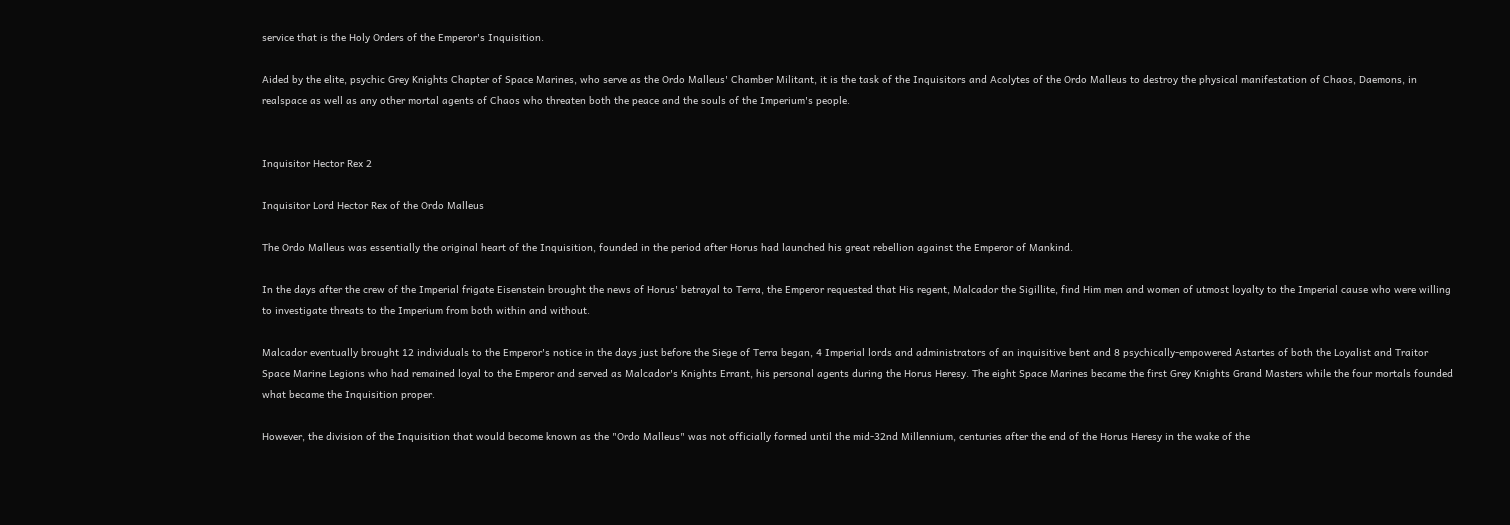service that is the Holy Orders of the Emperor's Inquisition.

Aided by the elite, psychic Grey Knights Chapter of Space Marines, who serve as the Ordo Malleus' Chamber Militant, it is the task of the Inquisitors and Acolytes of the Ordo Malleus to destroy the physical manifestation of Chaos, Daemons, in realspace as well as any other mortal agents of Chaos who threaten both the peace and the souls of the Imperium's people.


Inquisitor Hector Rex 2

Inquisitor Lord Hector Rex of the Ordo Malleus

The Ordo Malleus was essentially the original heart of the Inquisition, founded in the period after Horus had launched his great rebellion against the Emperor of Mankind.

In the days after the crew of the Imperial frigate Eisenstein brought the news of Horus' betrayal to Terra, the Emperor requested that His regent, Malcador the Sigillite, find Him men and women of utmost loyalty to the Imperial cause who were willing to investigate threats to the Imperium from both within and without.

Malcador eventually brought 12 individuals to the Emperor's notice in the days just before the Siege of Terra began, 4 Imperial lords and administrators of an inquisitive bent and 8 psychically-empowered Astartes of both the Loyalist and Traitor Space Marine Legions who had remained loyal to the Emperor and served as Malcador's Knights Errant, his personal agents during the Horus Heresy. The eight Space Marines became the first Grey Knights Grand Masters while the four mortals founded what became the Inquisition proper.

However, the division of the Inquisition that would become known as the "Ordo Malleus" was not officially formed until the mid-32nd Millennium, centuries after the end of the Horus Heresy in the wake of the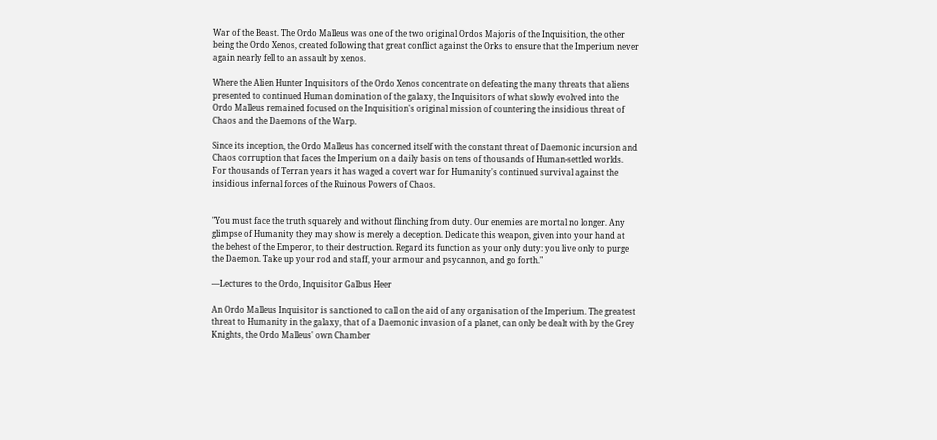War of the Beast. The Ordo Malleus was one of the two original Ordos Majoris of the Inquisition, the other being the Ordo Xenos, created following that great conflict against the Orks to ensure that the Imperium never again nearly fell to an assault by xenos.

Where the Alien Hunter Inquisitors of the Ordo Xenos concentrate on defeating the many threats that aliens presented to continued Human domination of the galaxy, the Inquisitors of what slowly evolved into the Ordo Malleus remained focused on the Inquisition's original mission of countering the insidious threat of Chaos and the Daemons of the Warp.

Since its inception, the Ordo Malleus has concerned itself with the constant threat of Daemonic incursion and Chaos corruption that faces the Imperium on a daily basis on tens of thousands of Human-settled worlds. For thousands of Terran years it has waged a covert war for Humanity's continued survival against the insidious infernal forces of the Ruinous Powers of Chaos.


"You must face the truth squarely and without flinching from duty. Our enemies are mortal no longer. Any glimpse of Humanity they may show is merely a deception. Dedicate this weapon, given into your hand at the behest of the Emperor, to their destruction. Regard its function as your only duty: you live only to purge the Daemon. Take up your rod and staff, your armour and psycannon, and go forth."

—Lectures to the Ordo, Inquisitor Galbus Heer

An Ordo Malleus Inquisitor is sanctioned to call on the aid of any organisation of the Imperium. The greatest threat to Humanity in the galaxy, that of a Daemonic invasion of a planet, can only be dealt with by the Grey Knights, the Ordo Malleus' own Chamber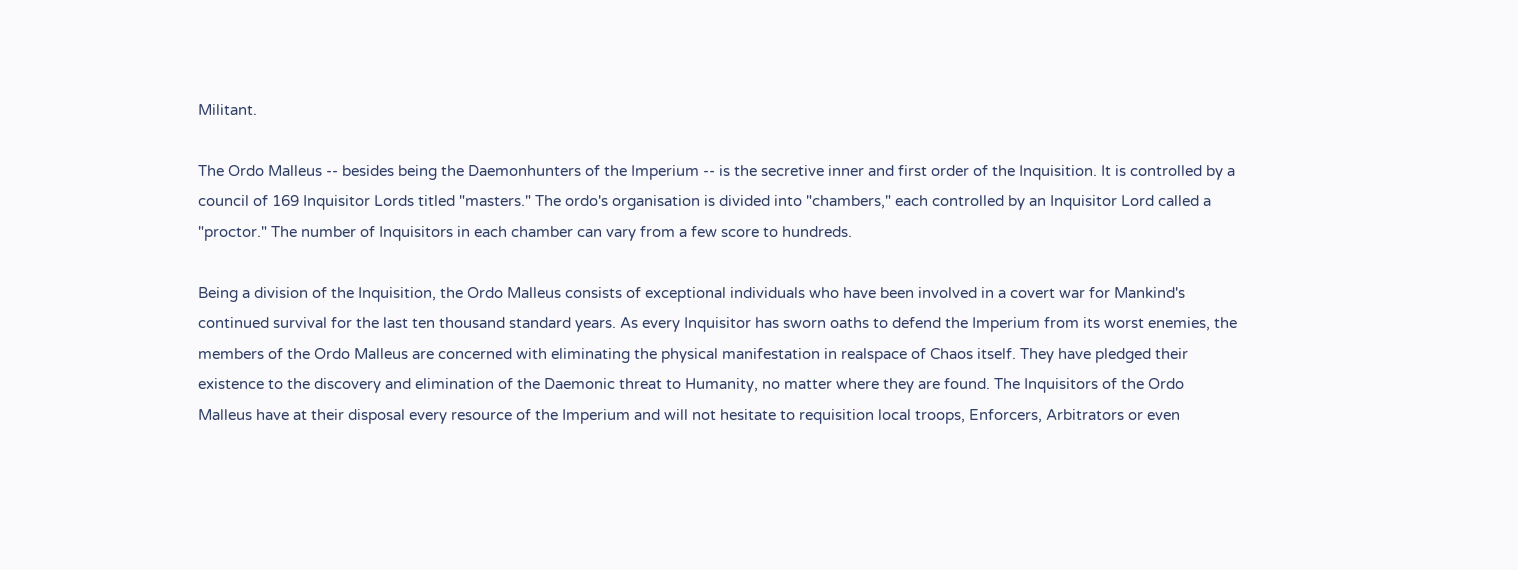Militant.

The Ordo Malleus -- besides being the Daemonhunters of the Imperium -- is the secretive inner and first order of the Inquisition. It is controlled by a council of 169 Inquisitor Lords titled "masters." The ordo's organisation is divided into "chambers," each controlled by an Inquisitor Lord called a "proctor." The number of Inquisitors in each chamber can vary from a few score to hundreds.

Being a division of the Inquisition, the Ordo Malleus consists of exceptional individuals who have been involved in a covert war for Mankind's continued survival for the last ten thousand standard years. As every Inquisitor has sworn oaths to defend the Imperium from its worst enemies, the members of the Ordo Malleus are concerned with eliminating the physical manifestation in realspace of Chaos itself. They have pledged their existence to the discovery and elimination of the Daemonic threat to Humanity, no matter where they are found. The Inquisitors of the Ordo Malleus have at their disposal every resource of the Imperium and will not hesitate to requisition local troops, Enforcers, Arbitrators or even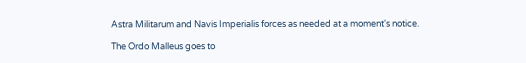Astra Militarum and Navis Imperialis forces as needed at a moment's notice.

The Ordo Malleus goes to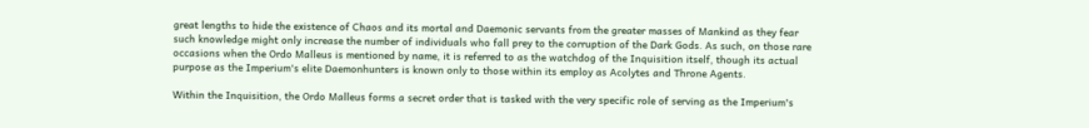great lengths to hide the existence of Chaos and its mortal and Daemonic servants from the greater masses of Mankind as they fear such knowledge might only increase the number of individuals who fall prey to the corruption of the Dark Gods. As such, on those rare occasions when the Ordo Malleus is mentioned by name, it is referred to as the watchdog of the Inquisition itself, though its actual purpose as the Imperium's elite Daemonhunters is known only to those within its employ as Acolytes and Throne Agents.

Within the Inquisition, the Ordo Malleus forms a secret order that is tasked with the very specific role of serving as the Imperium's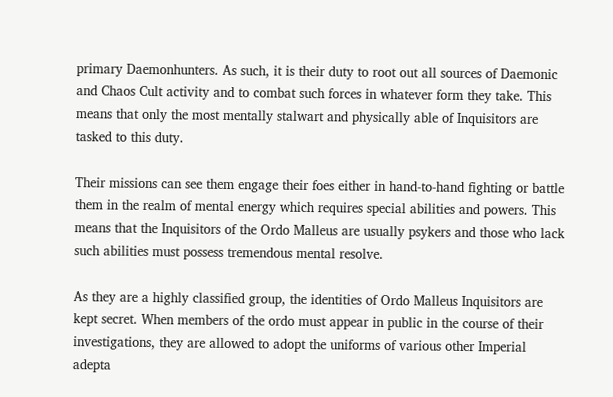primary Daemonhunters. As such, it is their duty to root out all sources of Daemonic and Chaos Cult activity and to combat such forces in whatever form they take. This means that only the most mentally stalwart and physically able of Inquisitors are tasked to this duty.

Their missions can see them engage their foes either in hand-to-hand fighting or battle them in the realm of mental energy which requires special abilities and powers. This means that the Inquisitors of the Ordo Malleus are usually psykers and those who lack such abilities must possess tremendous mental resolve.

As they are a highly classified group, the identities of Ordo Malleus Inquisitors are kept secret. When members of the ordo must appear in public in the course of their investigations, they are allowed to adopt the uniforms of various other Imperial adepta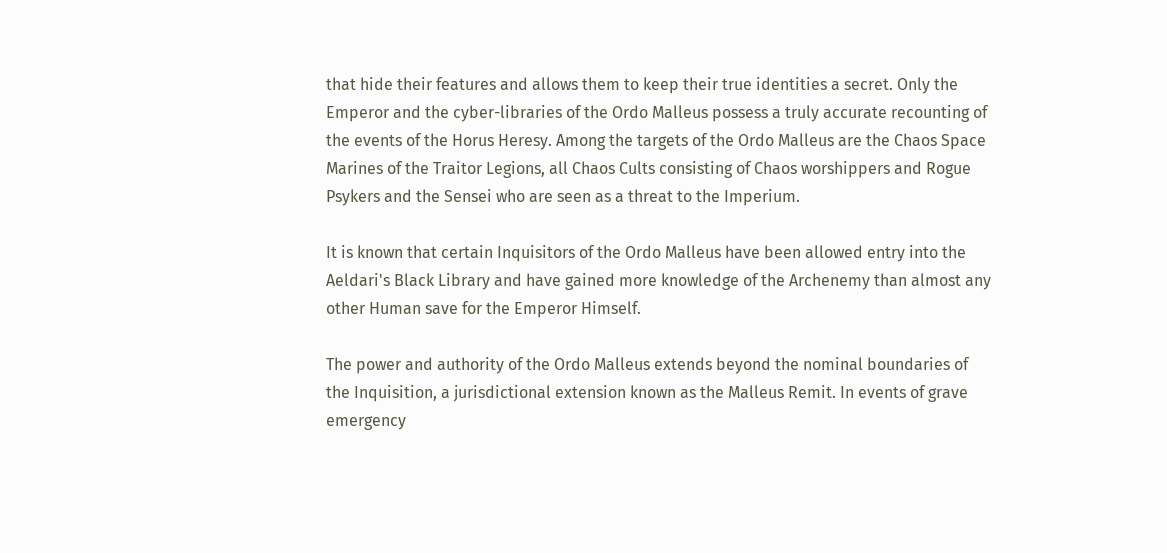that hide their features and allows them to keep their true identities a secret. Only the Emperor and the cyber-libraries of the Ordo Malleus possess a truly accurate recounting of the events of the Horus Heresy. Among the targets of the Ordo Malleus are the Chaos Space Marines of the Traitor Legions, all Chaos Cults consisting of Chaos worshippers and Rogue Psykers and the Sensei who are seen as a threat to the Imperium.

It is known that certain Inquisitors of the Ordo Malleus have been allowed entry into the Aeldari's Black Library and have gained more knowledge of the Archenemy than almost any other Human save for the Emperor Himself.

The power and authority of the Ordo Malleus extends beyond the nominal boundaries of the Inquisition, a jurisdictional extension known as the Malleus Remit. In events of grave emergency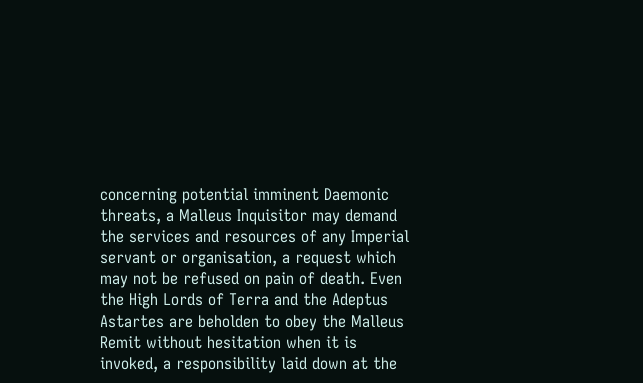concerning potential imminent Daemonic threats, a Malleus Inquisitor may demand the services and resources of any Imperial servant or organisation, a request which may not be refused on pain of death. Even the High Lords of Terra and the Adeptus Astartes are beholden to obey the Malleus Remit without hesitation when it is invoked, a responsibility laid down at the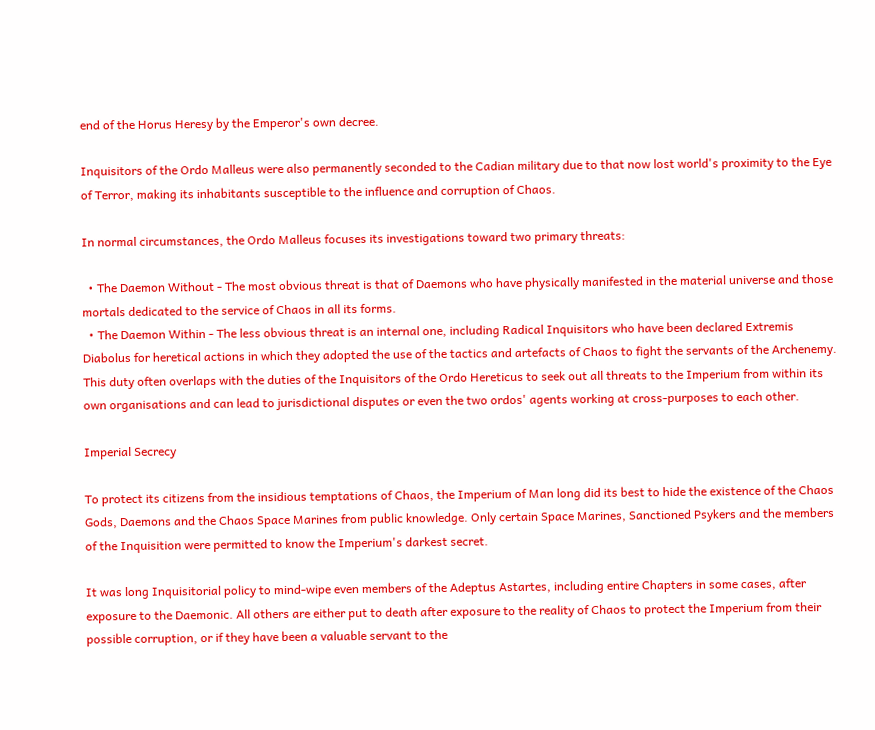end of the Horus Heresy by the Emperor's own decree.

Inquisitors of the Ordo Malleus were also permanently seconded to the Cadian military due to that now lost world's proximity to the Eye of Terror, making its inhabitants susceptible to the influence and corruption of Chaos.

In normal circumstances, the Ordo Malleus focuses its investigations toward two primary threats:

  • The Daemon Without - The most obvious threat is that of Daemons who have physically manifested in the material universe and those mortals dedicated to the service of Chaos in all its forms.
  • The Daemon Within - The less obvious threat is an internal one, including Radical Inquisitors who have been declared Extremis Diabolus for heretical actions in which they adopted the use of the tactics and artefacts of Chaos to fight the servants of the Archenemy. This duty often overlaps with the duties of the Inquisitors of the Ordo Hereticus to seek out all threats to the Imperium from within its own organisations and can lead to jurisdictional disputes or even the two ordos' agents working at cross-purposes to each other.

Imperial Secrecy

To protect its citizens from the insidious temptations of Chaos, the Imperium of Man long did its best to hide the existence of the Chaos Gods, Daemons and the Chaos Space Marines from public knowledge. Only certain Space Marines, Sanctioned Psykers and the members of the Inquisition were permitted to know the Imperium's darkest secret.

It was long Inquisitorial policy to mind-wipe even members of the Adeptus Astartes, including entire Chapters in some cases, after exposure to the Daemonic. All others are either put to death after exposure to the reality of Chaos to protect the Imperium from their possible corruption, or if they have been a valuable servant to the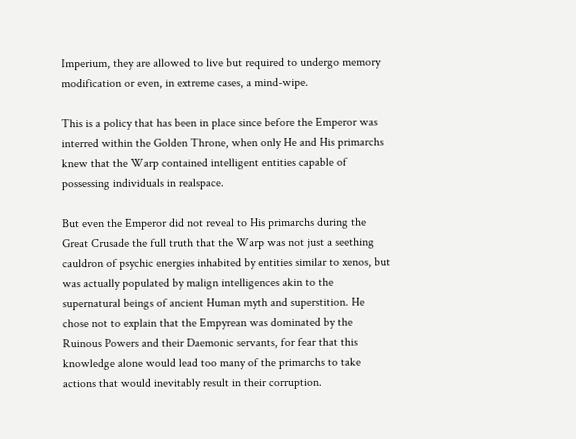Imperium, they are allowed to live but required to undergo memory modification or even, in extreme cases, a mind-wipe.

This is a policy that has been in place since before the Emperor was interred within the Golden Throne, when only He and His primarchs knew that the Warp contained intelligent entities capable of possessing individuals in realspace.

But even the Emperor did not reveal to His primarchs during the Great Crusade the full truth that the Warp was not just a seething cauldron of psychic energies inhabited by entities similar to xenos, but was actually populated by malign intelligences akin to the supernatural beings of ancient Human myth and superstition. He chose not to explain that the Empyrean was dominated by the Ruinous Powers and their Daemonic servants, for fear that this knowledge alone would lead too many of the primarchs to take actions that would inevitably result in their corruption.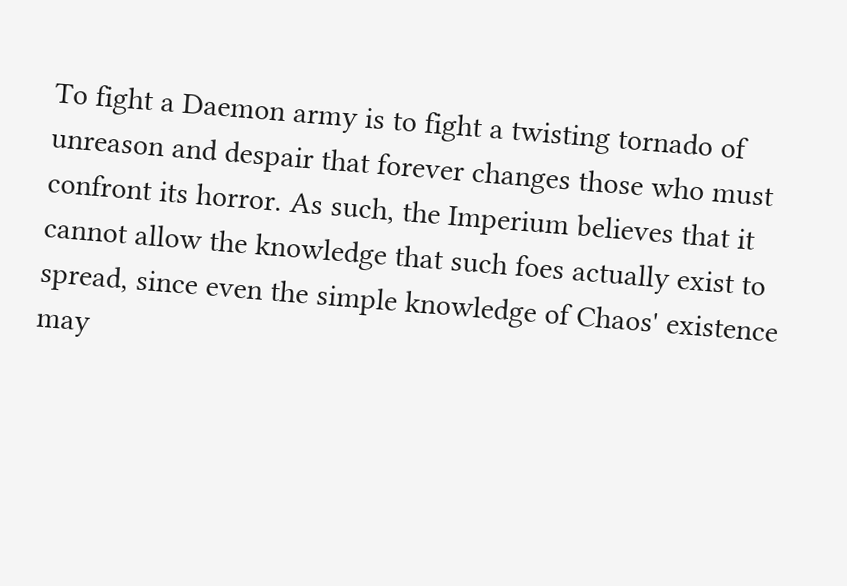To fight a Daemon army is to fight a twisting tornado of unreason and despair that forever changes those who must confront its horror. As such, the Imperium believes that it cannot allow the knowledge that such foes actually exist to spread, since even the simple knowledge of Chaos' existence may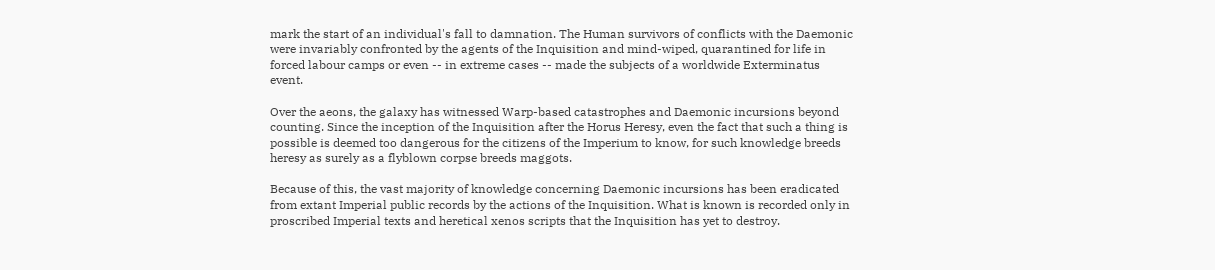mark the start of an individual's fall to damnation. The Human survivors of conflicts with the Daemonic were invariably confronted by the agents of the Inquisition and mind-wiped, quarantined for life in forced labour camps or even -- in extreme cases -- made the subjects of a worldwide Exterminatus event.

Over the aeons, the galaxy has witnessed Warp-based catastrophes and Daemonic incursions beyond counting. Since the inception of the Inquisition after the Horus Heresy, even the fact that such a thing is possible is deemed too dangerous for the citizens of the Imperium to know, for such knowledge breeds heresy as surely as a flyblown corpse breeds maggots.

Because of this, the vast majority of knowledge concerning Daemonic incursions has been eradicated from extant Imperial public records by the actions of the Inquisition. What is known is recorded only in proscribed Imperial texts and heretical xenos scripts that the Inquisition has yet to destroy.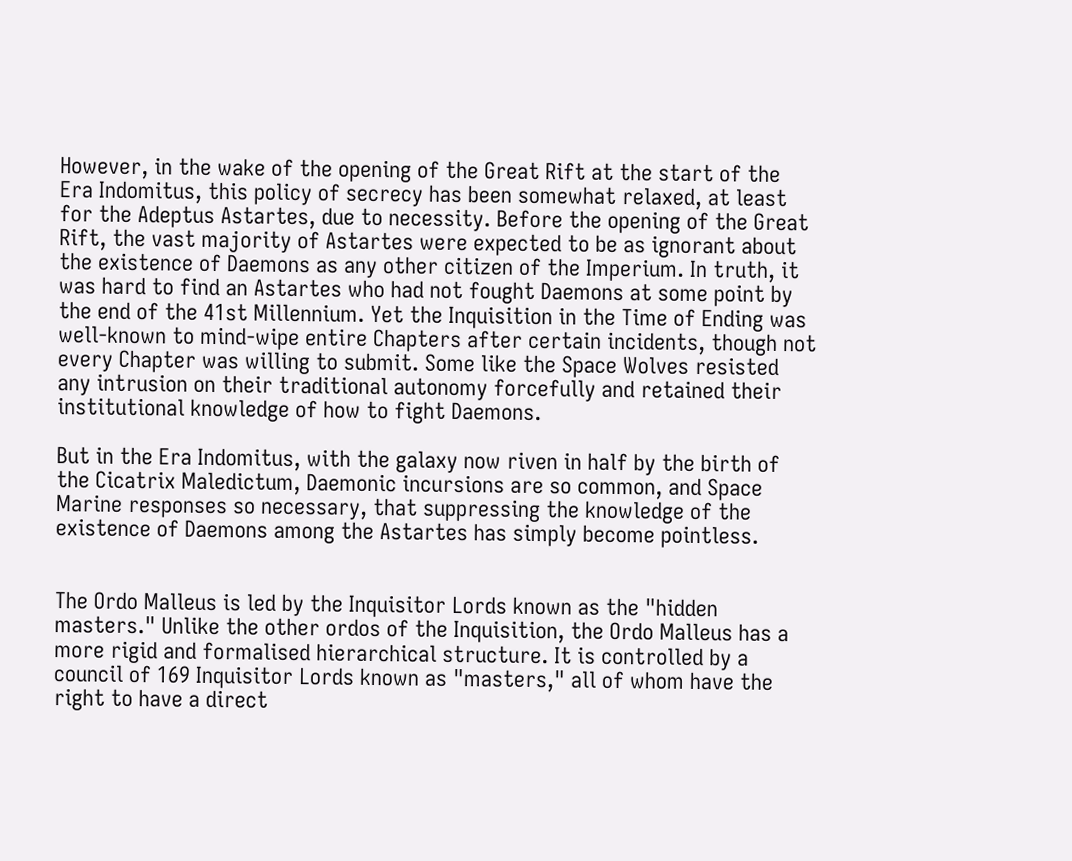However, in the wake of the opening of the Great Rift at the start of the Era Indomitus, this policy of secrecy has been somewhat relaxed, at least for the Adeptus Astartes, due to necessity. Before the opening of the Great Rift, the vast majority of Astartes were expected to be as ignorant about the existence of Daemons as any other citizen of the Imperium. In truth, it was hard to find an Astartes who had not fought Daemons at some point by the end of the 41st Millennium. Yet the Inquisition in the Time of Ending was well-known to mind-wipe entire Chapters after certain incidents, though not every Chapter was willing to submit. Some like the Space Wolves resisted any intrusion on their traditional autonomy forcefully and retained their institutional knowledge of how to fight Daemons.

But in the Era Indomitus, with the galaxy now riven in half by the birth of the Cicatrix Maledictum, Daemonic incursions are so common, and Space Marine responses so necessary, that suppressing the knowledge of the existence of Daemons among the Astartes has simply become pointless.


The Ordo Malleus is led by the Inquisitor Lords known as the "hidden masters." Unlike the other ordos of the Inquisition, the Ordo Malleus has a more rigid and formalised hierarchical structure. It is controlled by a council of 169 Inquisitor Lords known as "masters," all of whom have the right to have a direct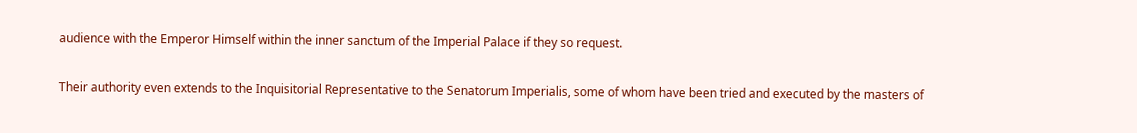audience with the Emperor Himself within the inner sanctum of the Imperial Palace if they so request.

Their authority even extends to the Inquisitorial Representative to the Senatorum Imperialis, some of whom have been tried and executed by the masters of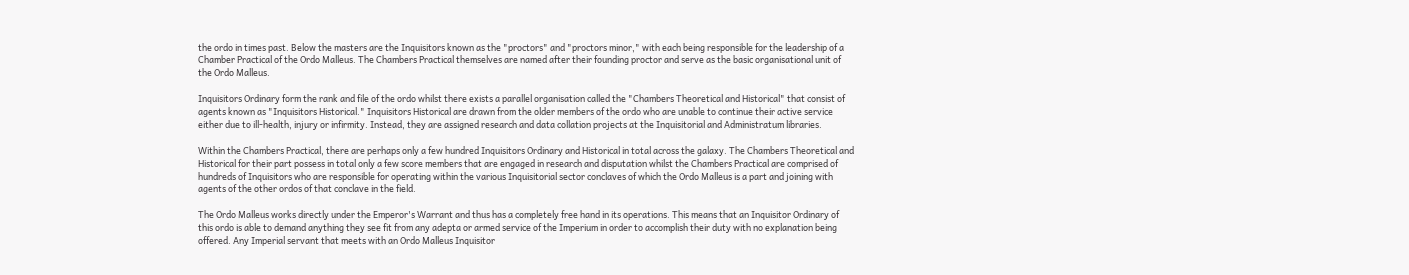the ordo in times past. Below the masters are the Inquisitors known as the "proctors" and "proctors minor," with each being responsible for the leadership of a Chamber Practical of the Ordo Malleus. The Chambers Practical themselves are named after their founding proctor and serve as the basic organisational unit of the Ordo Malleus.

Inquisitors Ordinary form the rank and file of the ordo whilst there exists a parallel organisation called the "Chambers Theoretical and Historical" that consist of agents known as "Inquisitors Historical." Inquisitors Historical are drawn from the older members of the ordo who are unable to continue their active service either due to ill-health, injury or infirmity. Instead, they are assigned research and data collation projects at the Inquisitorial and Administratum libraries.

Within the Chambers Practical, there are perhaps only a few hundred Inquisitors Ordinary and Historical in total across the galaxy. The Chambers Theoretical and Historical for their part possess in total only a few score members that are engaged in research and disputation whilst the Chambers Practical are comprised of hundreds of Inquisitors who are responsible for operating within the various Inquisitorial sector conclaves of which the Ordo Malleus is a part and joining with agents of the other ordos of that conclave in the field.

The Ordo Malleus works directly under the Emperor's Warrant and thus has a completely free hand in its operations. This means that an Inquisitor Ordinary of this ordo is able to demand anything they see fit from any adepta or armed service of the Imperium in order to accomplish their duty with no explanation being offered. Any Imperial servant that meets with an Ordo Malleus Inquisitor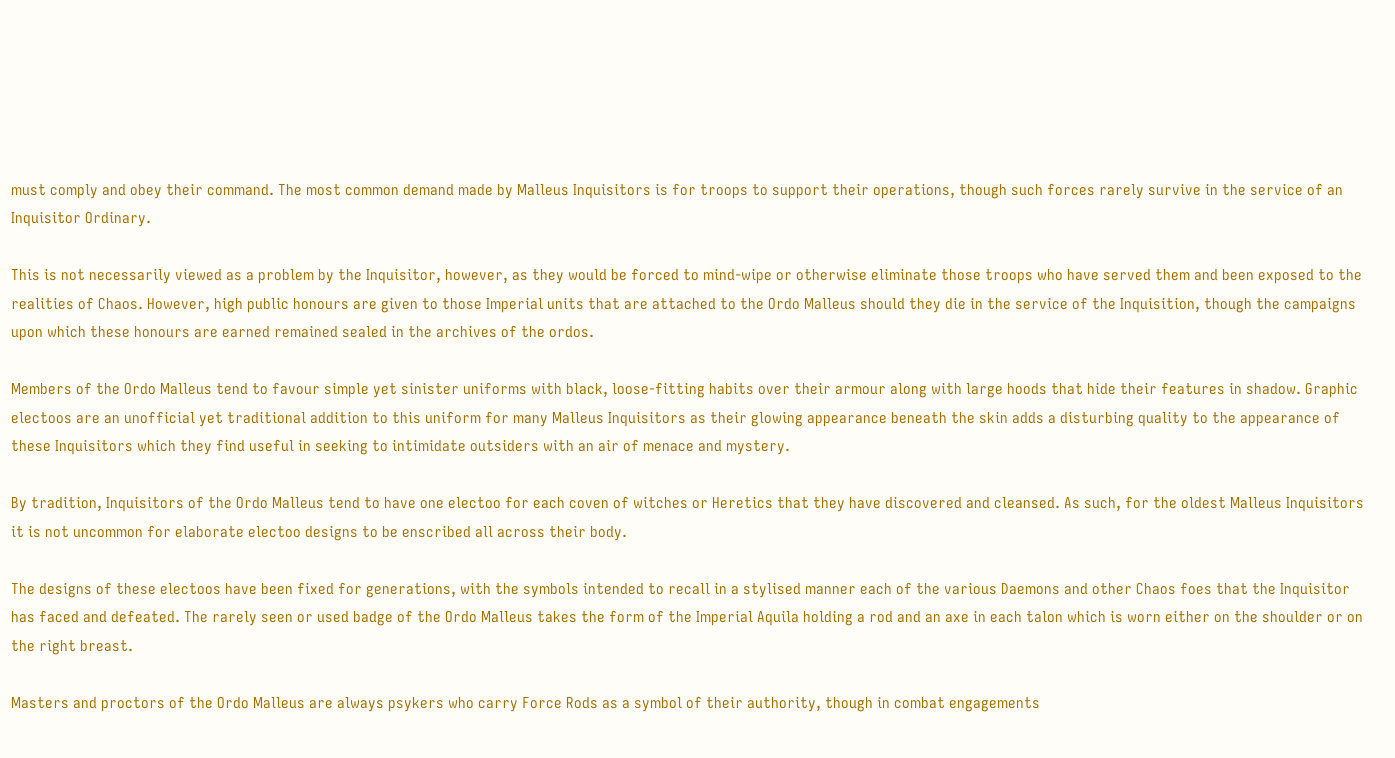must comply and obey their command. The most common demand made by Malleus Inquisitors is for troops to support their operations, though such forces rarely survive in the service of an Inquisitor Ordinary.

This is not necessarily viewed as a problem by the Inquisitor, however, as they would be forced to mind-wipe or otherwise eliminate those troops who have served them and been exposed to the realities of Chaos. However, high public honours are given to those Imperial units that are attached to the Ordo Malleus should they die in the service of the Inquisition, though the campaigns upon which these honours are earned remained sealed in the archives of the ordos.

Members of the Ordo Malleus tend to favour simple yet sinister uniforms with black, loose-fitting habits over their armour along with large hoods that hide their features in shadow. Graphic electoos are an unofficial yet traditional addition to this uniform for many Malleus Inquisitors as their glowing appearance beneath the skin adds a disturbing quality to the appearance of these Inquisitors which they find useful in seeking to intimidate outsiders with an air of menace and mystery.

By tradition, Inquisitors of the Ordo Malleus tend to have one electoo for each coven of witches or Heretics that they have discovered and cleansed. As such, for the oldest Malleus Inquisitors it is not uncommon for elaborate electoo designs to be enscribed all across their body.

The designs of these electoos have been fixed for generations, with the symbols intended to recall in a stylised manner each of the various Daemons and other Chaos foes that the Inquisitor has faced and defeated. The rarely seen or used badge of the Ordo Malleus takes the form of the Imperial Aquila holding a rod and an axe in each talon which is worn either on the shoulder or on the right breast.

Masters and proctors of the Ordo Malleus are always psykers who carry Force Rods as a symbol of their authority, though in combat engagements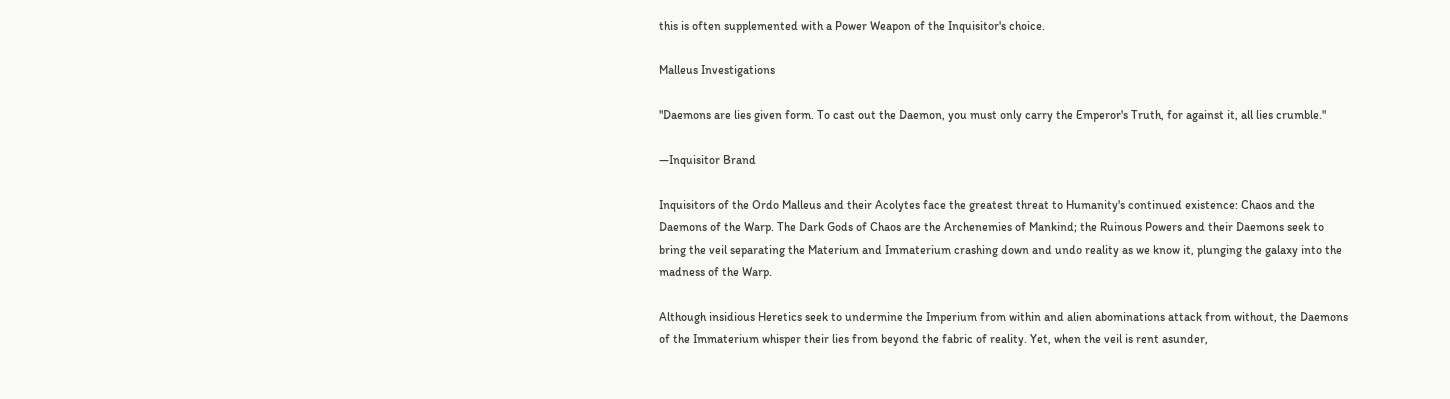this is often supplemented with a Power Weapon of the Inquisitor's choice.

Malleus Investigations

"Daemons are lies given form. To cast out the Daemon, you must only carry the Emperor's Truth, for against it, all lies crumble."

—Inquisitor Brand

Inquisitors of the Ordo Malleus and their Acolytes face the greatest threat to Humanity's continued existence: Chaos and the Daemons of the Warp. The Dark Gods of Chaos are the Archenemies of Mankind; the Ruinous Powers and their Daemons seek to bring the veil separating the Materium and Immaterium crashing down and undo reality as we know it, plunging the galaxy into the madness of the Warp.

Although insidious Heretics seek to undermine the Imperium from within and alien abominations attack from without, the Daemons of the Immaterium whisper their lies from beyond the fabric of reality. Yet, when the veil is rent asunder,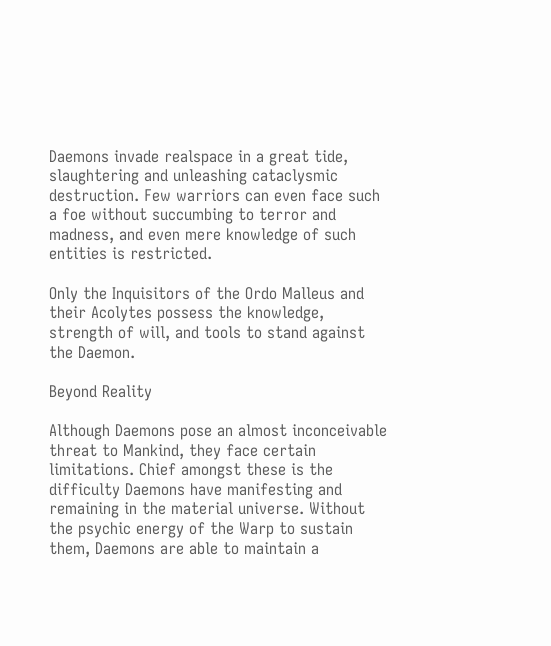Daemons invade realspace in a great tide, slaughtering and unleashing cataclysmic destruction. Few warriors can even face such a foe without succumbing to terror and madness, and even mere knowledge of such entities is restricted.

Only the Inquisitors of the Ordo Malleus and their Acolytes possess the knowledge, strength of will, and tools to stand against the Daemon.

Beyond Reality

Although Daemons pose an almost inconceivable threat to Mankind, they face certain limitations. Chief amongst these is the difficulty Daemons have manifesting and remaining in the material universe. Without the psychic energy of the Warp to sustain them, Daemons are able to maintain a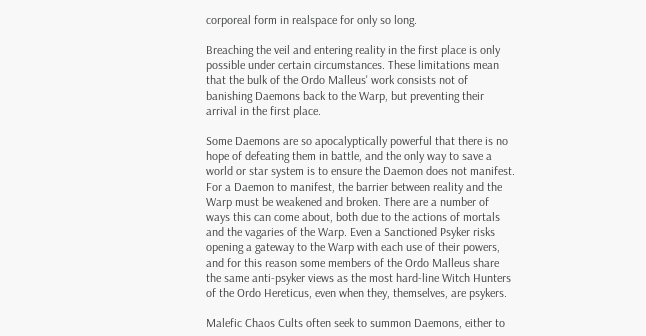corporeal form in realspace for only so long.

Breaching the veil and entering reality in the first place is only possible under certain circumstances. These limitations mean that the bulk of the Ordo Malleus' work consists not of banishing Daemons back to the Warp, but preventing their arrival in the first place.

Some Daemons are so apocalyptically powerful that there is no hope of defeating them in battle, and the only way to save a world or star system is to ensure the Daemon does not manifest. For a Daemon to manifest, the barrier between reality and the Warp must be weakened and broken. There are a number of ways this can come about, both due to the actions of mortals and the vagaries of the Warp. Even a Sanctioned Psyker risks opening a gateway to the Warp with each use of their powers, and for this reason some members of the Ordo Malleus share the same anti-psyker views as the most hard-line Witch Hunters of the Ordo Hereticus, even when they, themselves, are psykers.

Malefic Chaos Cults often seek to summon Daemons, either to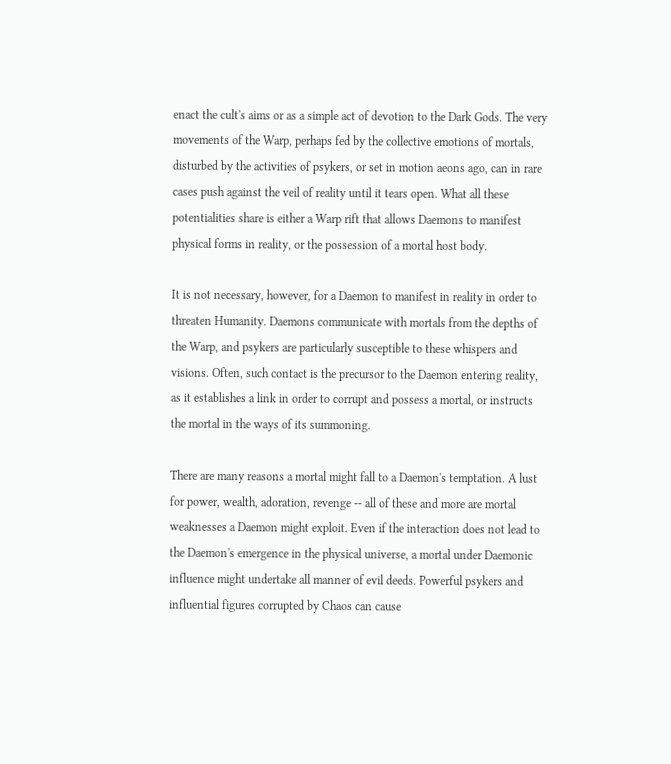enact the cult's aims or as a simple act of devotion to the Dark Gods. The very movements of the Warp, perhaps fed by the collective emotions of mortals, disturbed by the activities of psykers, or set in motion aeons ago, can in rare cases push against the veil of reality until it tears open. What all these potentialities share is either a Warp rift that allows Daemons to manifest physical forms in reality, or the possession of a mortal host body.

It is not necessary, however, for a Daemon to manifest in reality in order to threaten Humanity. Daemons communicate with mortals from the depths of the Warp, and psykers are particularly susceptible to these whispers and visions. Often, such contact is the precursor to the Daemon entering reality, as it establishes a link in order to corrupt and possess a mortal, or instructs the mortal in the ways of its summoning.

There are many reasons a mortal might fall to a Daemon's temptation. A lust for power, wealth, adoration, revenge -- all of these and more are mortal weaknesses a Daemon might exploit. Even if the interaction does not lead to the Daemon's emergence in the physical universe, a mortal under Daemonic influence might undertake all manner of evil deeds. Powerful psykers and influential figures corrupted by Chaos can cause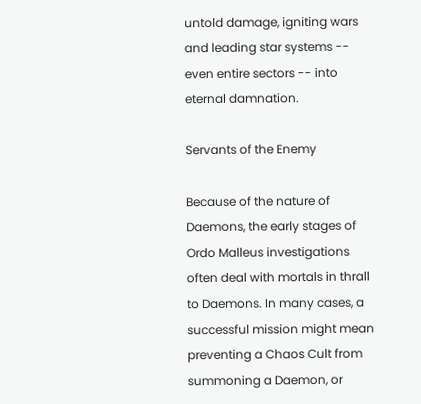untold damage, igniting wars and leading star systems -- even entire sectors -- into eternal damnation.

Servants of the Enemy

Because of the nature of Daemons, the early stages of Ordo Malleus investigations often deal with mortals in thrall to Daemons. In many cases, a successful mission might mean preventing a Chaos Cult from summoning a Daemon, or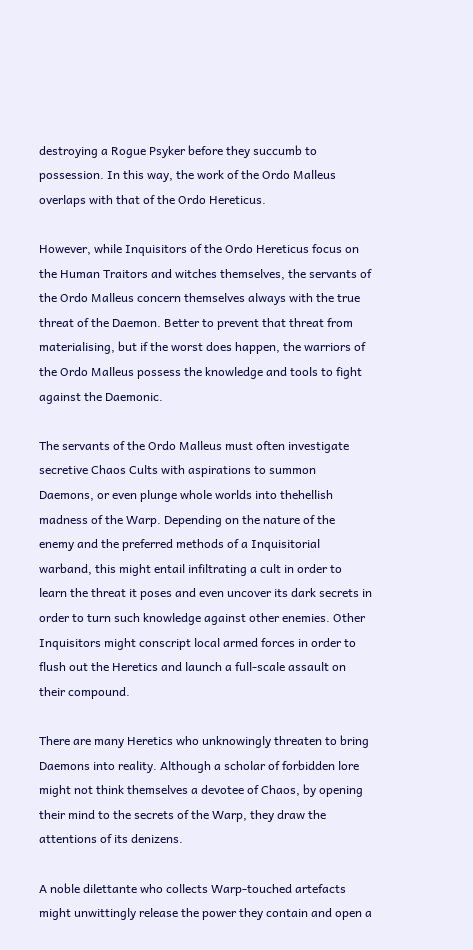destroying a Rogue Psyker before they succumb to possession. In this way, the work of the Ordo Malleus overlaps with that of the Ordo Hereticus.

However, while Inquisitors of the Ordo Hereticus focus on the Human Traitors and witches themselves, the servants of the Ordo Malleus concern themselves always with the true threat of the Daemon. Better to prevent that threat from materialising, but if the worst does happen, the warriors of the Ordo Malleus possess the knowledge and tools to fight against the Daemonic.

The servants of the Ordo Malleus must often investigate secretive Chaos Cults with aspirations to summon Daemons, or even plunge whole worlds into thehellish madness of the Warp. Depending on the nature of the enemy and the preferred methods of a Inquisitorial warband, this might entail infiltrating a cult in order to learn the threat it poses and even uncover its dark secrets in order to turn such knowledge against other enemies. Other Inquisitors might conscript local armed forces in order to flush out the Heretics and launch a full-scale assault on their compound.

There are many Heretics who unknowingly threaten to bring Daemons into reality. Although a scholar of forbidden lore might not think themselves a devotee of Chaos, by opening their mind to the secrets of the Warp, they draw the attentions of its denizens.

A noble dilettante who collects Warp-touched artefacts might unwittingly release the power they contain and open a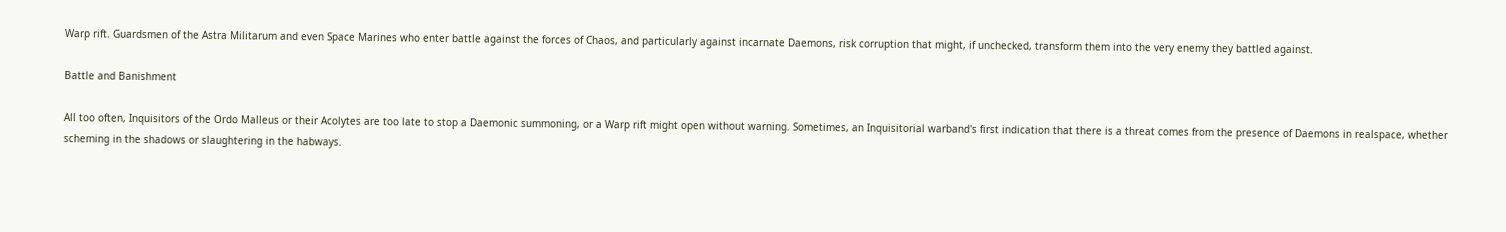Warp rift. Guardsmen of the Astra Militarum and even Space Marines who enter battle against the forces of Chaos, and particularly against incarnate Daemons, risk corruption that might, if unchecked, transform them into the very enemy they battled against.

Battle and Banishment

All too often, Inquisitors of the Ordo Malleus or their Acolytes are too late to stop a Daemonic summoning, or a Warp rift might open without warning. Sometimes, an Inquisitorial warband's first indication that there is a threat comes from the presence of Daemons in realspace, whether scheming in the shadows or slaughtering in the habways.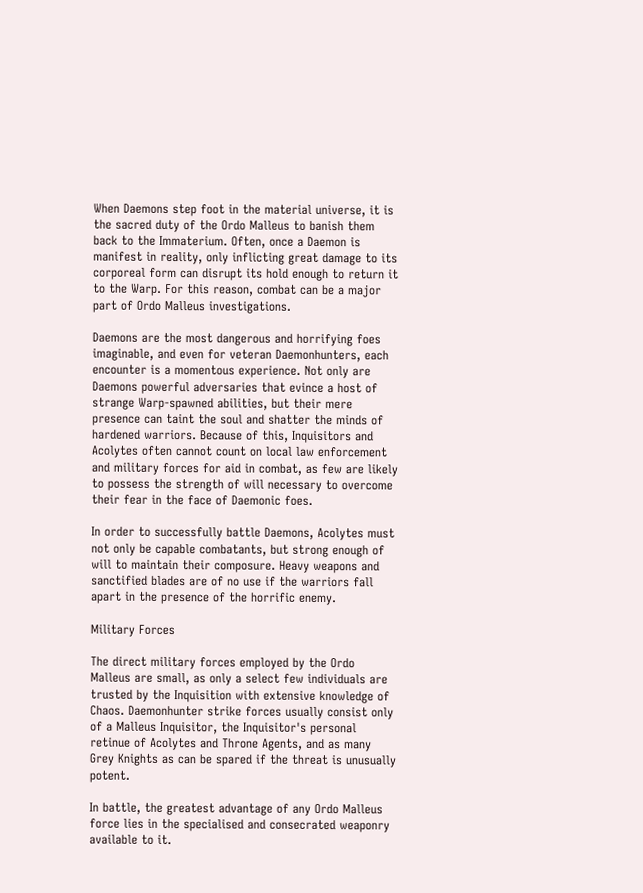When Daemons step foot in the material universe, it is the sacred duty of the Ordo Malleus to banish them back to the Immaterium. Often, once a Daemon is manifest in reality, only inflicting great damage to its corporeal form can disrupt its hold enough to return it to the Warp. For this reason, combat can be a major part of Ordo Malleus investigations.

Daemons are the most dangerous and horrifying foes imaginable, and even for veteran Daemonhunters, each encounter is a momentous experience. Not only are Daemons powerful adversaries that evince a host of strange Warp-spawned abilities, but their mere presence can taint the soul and shatter the minds of hardened warriors. Because of this, Inquisitors and Acolytes often cannot count on local law enforcement and military forces for aid in combat, as few are likely to possess the strength of will necessary to overcome their fear in the face of Daemonic foes.

In order to successfully battle Daemons, Acolytes must not only be capable combatants, but strong enough of will to maintain their composure. Heavy weapons and sanctified blades are of no use if the warriors fall apart in the presence of the horrific enemy.

Military Forces

The direct military forces employed by the Ordo Malleus are small, as only a select few individuals are trusted by the Inquisition with extensive knowledge of Chaos. Daemonhunter strike forces usually consist only of a Malleus Inquisitor, the Inquisitor's personal retinue of Acolytes and Throne Agents, and as many Grey Knights as can be spared if the threat is unusually potent.

In battle, the greatest advantage of any Ordo Malleus force lies in the specialised and consecrated weaponry available to it.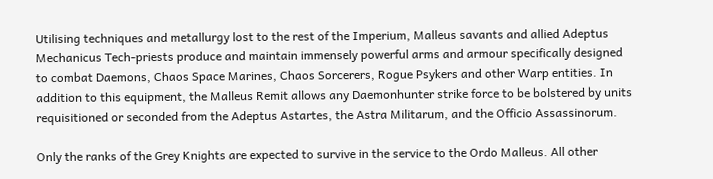Utilising techniques and metallurgy lost to the rest of the Imperium, Malleus savants and allied Adeptus Mechanicus Tech-priests produce and maintain immensely powerful arms and armour specifically designed to combat Daemons, Chaos Space Marines, Chaos Sorcerers, Rogue Psykers and other Warp entities. In addition to this equipment, the Malleus Remit allows any Daemonhunter strike force to be bolstered by units requisitioned or seconded from the Adeptus Astartes, the Astra Militarum, and the Officio Assassinorum.

Only the ranks of the Grey Knights are expected to survive in the service to the Ordo Malleus. All other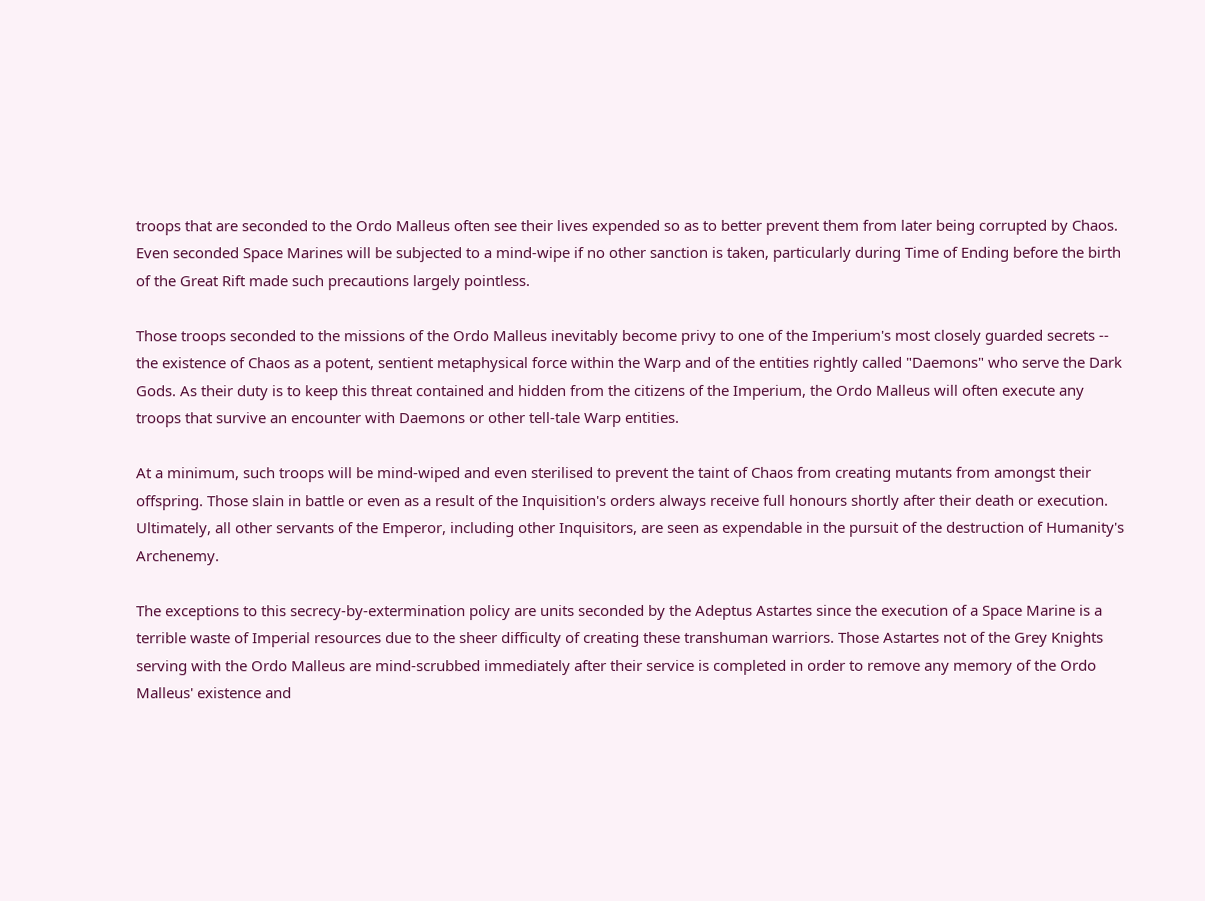troops that are seconded to the Ordo Malleus often see their lives expended so as to better prevent them from later being corrupted by Chaos. Even seconded Space Marines will be subjected to a mind-wipe if no other sanction is taken, particularly during Time of Ending before the birth of the Great Rift made such precautions largely pointless.

Those troops seconded to the missions of the Ordo Malleus inevitably become privy to one of the Imperium's most closely guarded secrets -- the existence of Chaos as a potent, sentient metaphysical force within the Warp and of the entities rightly called "Daemons" who serve the Dark Gods. As their duty is to keep this threat contained and hidden from the citizens of the Imperium, the Ordo Malleus will often execute any troops that survive an encounter with Daemons or other tell-tale Warp entities.

At a minimum, such troops will be mind-wiped and even sterilised to prevent the taint of Chaos from creating mutants from amongst their offspring. Those slain in battle or even as a result of the Inquisition's orders always receive full honours shortly after their death or execution. Ultimately, all other servants of the Emperor, including other Inquisitors, are seen as expendable in the pursuit of the destruction of Humanity's Archenemy.

The exceptions to this secrecy-by-extermination policy are units seconded by the Adeptus Astartes since the execution of a Space Marine is a terrible waste of Imperial resources due to the sheer difficulty of creating these transhuman warriors. Those Astartes not of the Grey Knights serving with the Ordo Malleus are mind-scrubbed immediately after their service is completed in order to remove any memory of the Ordo Malleus' existence and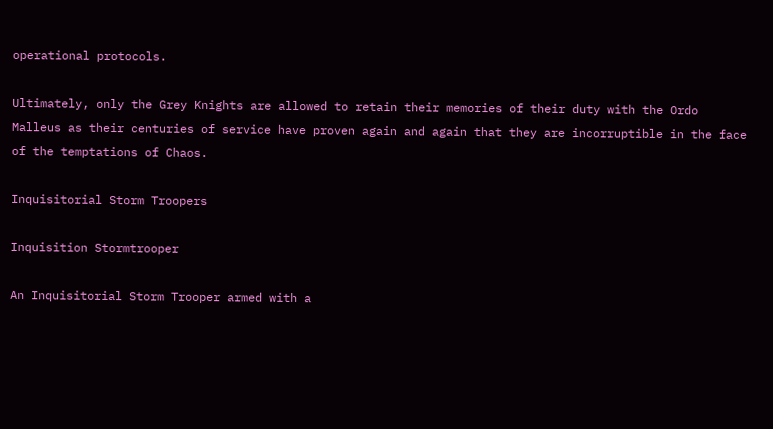operational protocols.

Ultimately, only the Grey Knights are allowed to retain their memories of their duty with the Ordo Malleus as their centuries of service have proven again and again that they are incorruptible in the face of the temptations of Chaos.

Inquisitorial Storm Troopers

Inquisition Stormtrooper

An Inquisitorial Storm Trooper armed with a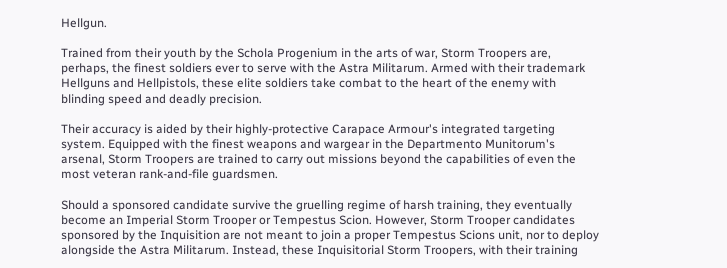Hellgun.

Trained from their youth by the Schola Progenium in the arts of war, Storm Troopers are, perhaps, the finest soldiers ever to serve with the Astra Militarum. Armed with their trademark Hellguns and Hellpistols, these elite soldiers take combat to the heart of the enemy with blinding speed and deadly precision.

Their accuracy is aided by their highly-protective Carapace Armour's integrated targeting system. Equipped with the finest weapons and wargear in the Departmento Munitorum's arsenal, Storm Troopers are trained to carry out missions beyond the capabilities of even the most veteran rank-and-file guardsmen.

Should a sponsored candidate survive the gruelling regime of harsh training, they eventually become an Imperial Storm Trooper or Tempestus Scion. However, Storm Trooper candidates sponsored by the Inquisition are not meant to join a proper Tempestus Scions unit, nor to deploy alongside the Astra Militarum. Instead, these Inquisitorial Storm Troopers, with their training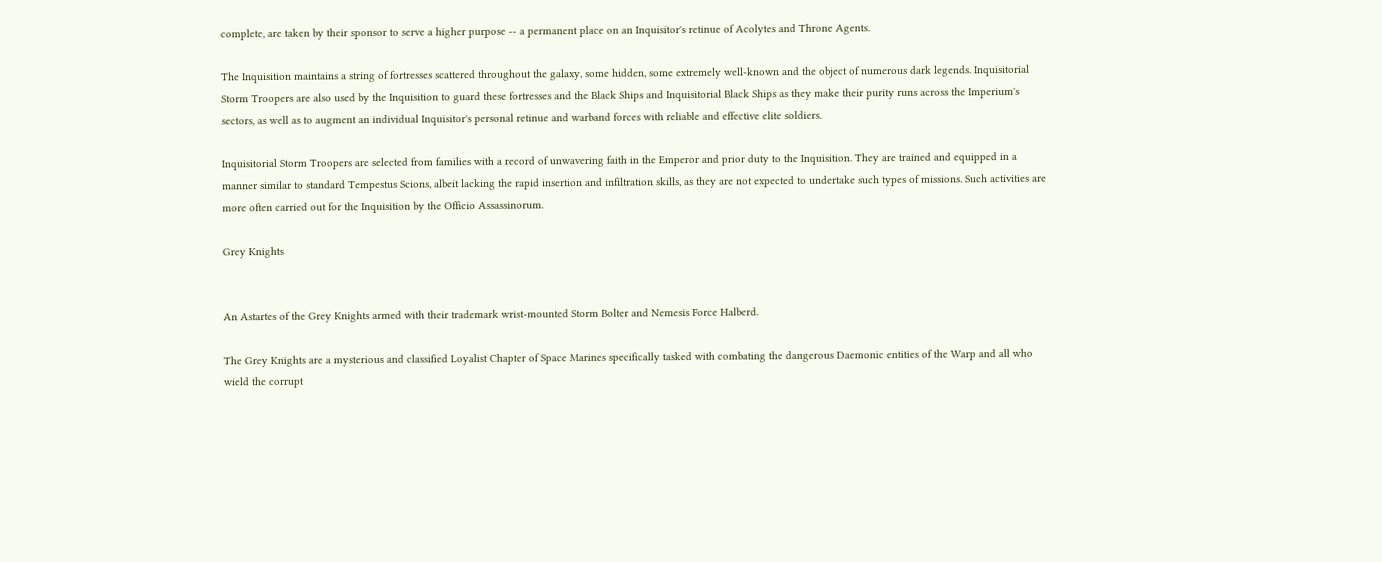complete, are taken by their sponsor to serve a higher purpose -- a permanent place on an Inquisitor's retinue of Acolytes and Throne Agents.

The Inquisition maintains a string of fortresses scattered throughout the galaxy, some hidden, some extremely well-known and the object of numerous dark legends. Inquisitorial Storm Troopers are also used by the Inquisition to guard these fortresses and the Black Ships and Inquisitorial Black Ships as they make their purity runs across the Imperium's sectors, as well as to augment an individual Inquisitor's personal retinue and warband forces with reliable and effective elite soldiers.

Inquisitorial Storm Troopers are selected from families with a record of unwavering faith in the Emperor and prior duty to the Inquisition. They are trained and equipped in a manner similar to standard Tempestus Scions, albeit lacking the rapid insertion and infiltration skills, as they are not expected to undertake such types of missions. Such activities are more often carried out for the Inquisition by the Officio Assassinorum.

Grey Knights


An Astartes of the Grey Knights armed with their trademark wrist-mounted Storm Bolter and Nemesis Force Halberd.

The Grey Knights are a mysterious and classified Loyalist Chapter of Space Marines specifically tasked with combating the dangerous Daemonic entities of the Warp and all who wield the corrupt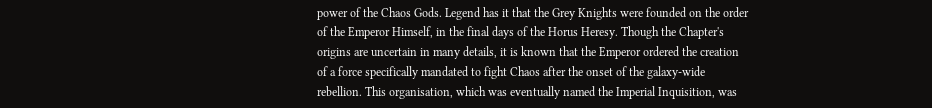power of the Chaos Gods. Legend has it that the Grey Knights were founded on the order of the Emperor Himself, in the final days of the Horus Heresy. Though the Chapter's origins are uncertain in many details, it is known that the Emperor ordered the creation of a force specifically mandated to fight Chaos after the onset of the galaxy-wide rebellion. This organisation, which was eventually named the Imperial Inquisition, was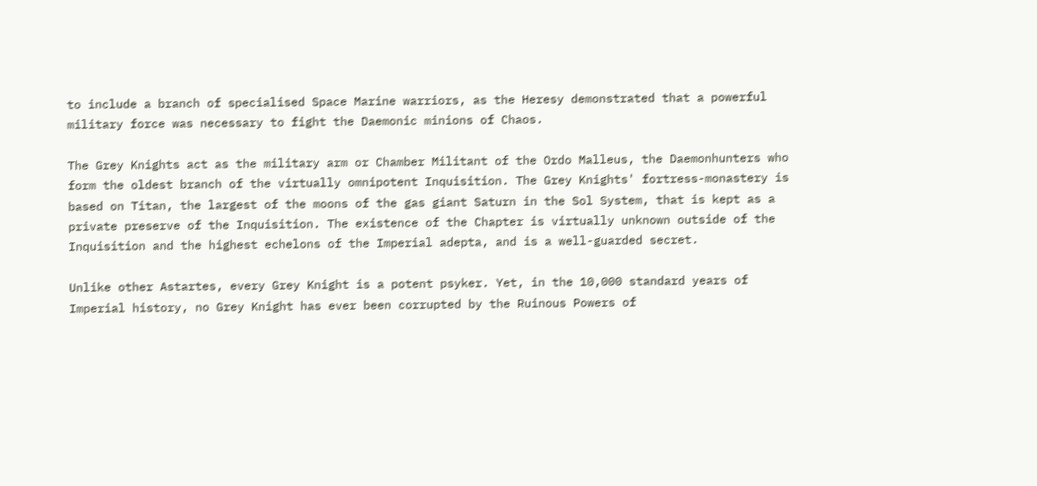to include a branch of specialised Space Marine warriors, as the Heresy demonstrated that a powerful military force was necessary to fight the Daemonic minions of Chaos.

The Grey Knights act as the military arm or Chamber Militant of the Ordo Malleus, the Daemonhunters who form the oldest branch of the virtually omnipotent Inquisition. The Grey Knights' fortress-monastery is based on Titan, the largest of the moons of the gas giant Saturn in the Sol System, that is kept as a private preserve of the Inquisition. The existence of the Chapter is virtually unknown outside of the Inquisition and the highest echelons of the Imperial adepta, and is a well-guarded secret.

Unlike other Astartes, every Grey Knight is a potent psyker. Yet, in the 10,000 standard years of Imperial history, no Grey Knight has ever been corrupted by the Ruinous Powers of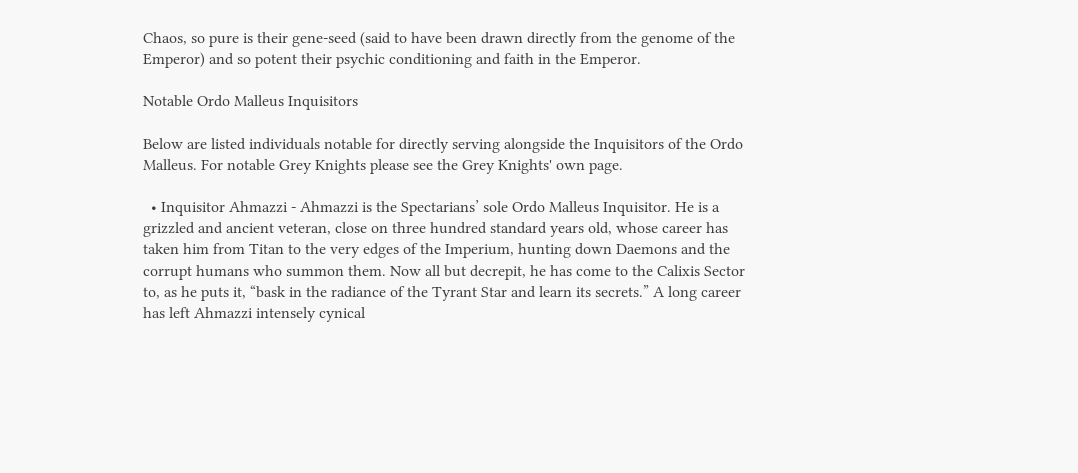Chaos, so pure is their gene-seed (said to have been drawn directly from the genome of the Emperor) and so potent their psychic conditioning and faith in the Emperor.

Notable Ordo Malleus Inquisitors

Below are listed individuals notable for directly serving alongside the Inquisitors of the Ordo Malleus. For notable Grey Knights please see the Grey Knights' own page.

  • Inquisitor Ahmazzi - Ahmazzi is the Spectarians’ sole Ordo Malleus Inquisitor. He is a grizzled and ancient veteran, close on three hundred standard years old, whose career has taken him from Titan to the very edges of the Imperium, hunting down Daemons and the corrupt humans who summon them. Now all but decrepit, he has come to the Calixis Sector to, as he puts it, “bask in the radiance of the Tyrant Star and learn its secrets.” A long career has left Ahmazzi intensely cynical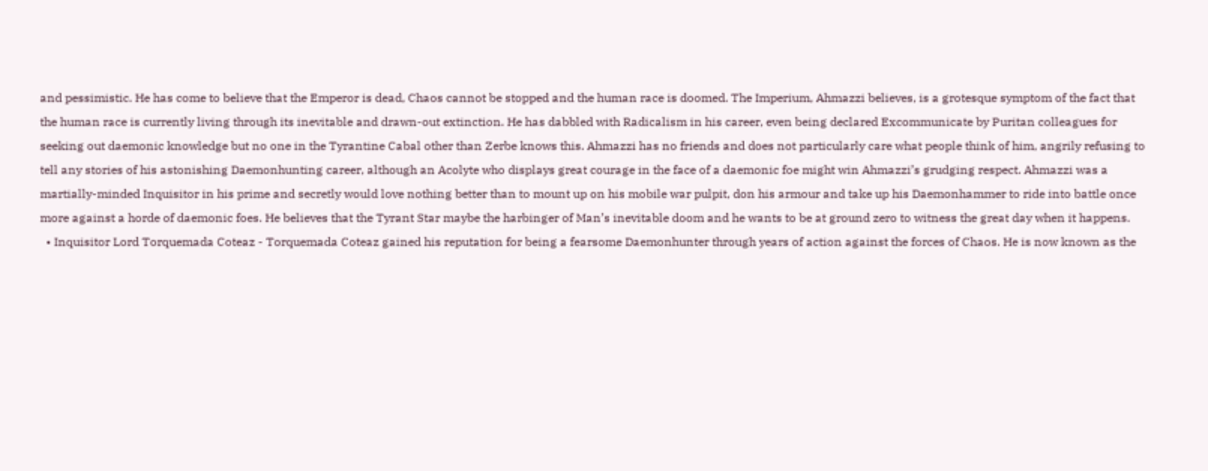and pessimistic. He has come to believe that the Emperor is dead, Chaos cannot be stopped and the human race is doomed. The Imperium, Ahmazzi believes, is a grotesque symptom of the fact that the human race is currently living through its inevitable and drawn-out extinction. He has dabbled with Radicalism in his career, even being declared Excommunicate by Puritan colleagues for seeking out daemonic knowledge but no one in the Tyrantine Cabal other than Zerbe knows this. Ahmazzi has no friends and does not particularly care what people think of him, angrily refusing to tell any stories of his astonishing Daemonhunting career, although an Acolyte who displays great courage in the face of a daemonic foe might win Ahmazzi’s grudging respect. Ahmazzi was a martially-minded Inquisitor in his prime and secretly would love nothing better than to mount up on his mobile war pulpit, don his armour and take up his Daemonhammer to ride into battle once more against a horde of daemonic foes. He believes that the Tyrant Star maybe the harbinger of Man’s inevitable doom and he wants to be at ground zero to witness the great day when it happens.
  • Inquisitor Lord Torquemada Coteaz - Torquemada Coteaz gained his reputation for being a fearsome Daemonhunter through years of action against the forces of Chaos. He is now known as the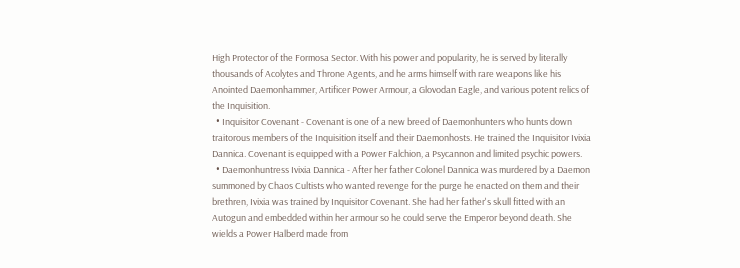High Protector of the Formosa Sector. With his power and popularity, he is served by literally thousands of Acolytes and Throne Agents, and he arms himself with rare weapons like his Anointed Daemonhammer, Artificer Power Armour, a Glovodan Eagle, and various potent relics of the Inquisition.
  • Inquisitor Covenant - Covenant is one of a new breed of Daemonhunters who hunts down traitorous members of the Inquisition itself and their Daemonhosts. He trained the Inquisitor Ivixia Dannica. Covenant is equipped with a Power Falchion, a Psycannon and limited psychic powers.
  • Daemonhuntress Ivixia Dannica - After her father Colonel Dannica was murdered by a Daemon summoned by Chaos Cultists who wanted revenge for the purge he enacted on them and their brethren, Ivixia was trained by Inquisitor Covenant. She had her father's skull fitted with an Autogun and embedded within her armour so he could serve the Emperor beyond death. She wields a Power Halberd made from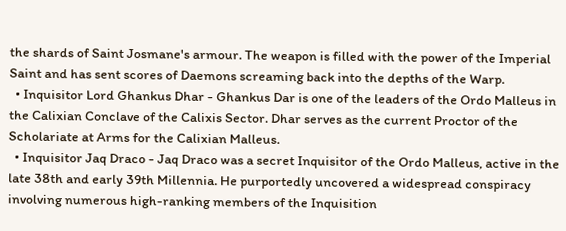the shards of Saint Josmane's armour. The weapon is filled with the power of the Imperial Saint and has sent scores of Daemons screaming back into the depths of the Warp.
  • Inquisitor Lord Ghankus Dhar - Ghankus Dar is one of the leaders of the Ordo Malleus in the Calixian Conclave of the Calixis Sector. Dhar serves as the current Proctor of the Scholariate at Arms for the Calixian Malleus.
  • Inquisitor Jaq Draco - Jaq Draco was a secret Inquisitor of the Ordo Malleus, active in the late 38th and early 39th Millennia. He purportedly uncovered a widespread conspiracy involving numerous high-ranking members of the Inquisition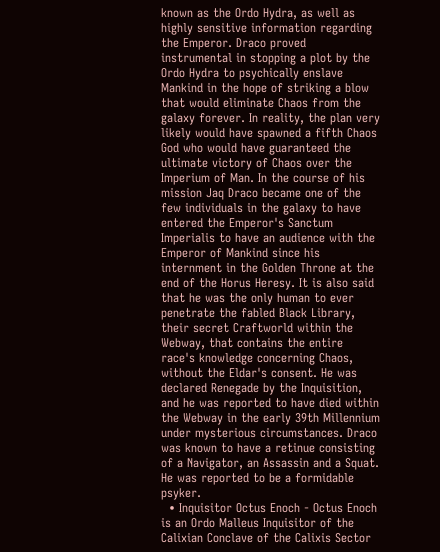known as the Ordo Hydra, as well as highly sensitive information regarding the Emperor. Draco proved instrumental in stopping a plot by the Ordo Hydra to psychically enslave Mankind in the hope of striking a blow that would eliminate Chaos from the galaxy forever. In reality, the plan very likely would have spawned a fifth Chaos God who would have guaranteed the ultimate victory of Chaos over the Imperium of Man. In the course of his mission Jaq Draco became one of the few individuals in the galaxy to have entered the Emperor's Sanctum Imperialis to have an audience with the Emperor of Mankind since his internment in the Golden Throne at the end of the Horus Heresy. It is also said that he was the only human to ever penetrate the fabled Black Library, their secret Craftworld within the Webway, that contains the entire race's knowledge concerning Chaos, without the Eldar's consent. He was declared Renegade by the Inquisition, and he was reported to have died within the Webway in the early 39th Millennium under mysterious circumstances. Draco was known to have a retinue consisting of a Navigator, an Assassin and a Squat. He was reported to be a formidable psyker.
  • Inquisitor Octus Enoch - Octus Enoch is an Ordo Malleus Inquisitor of the Calixian Conclave of the Calixis Sector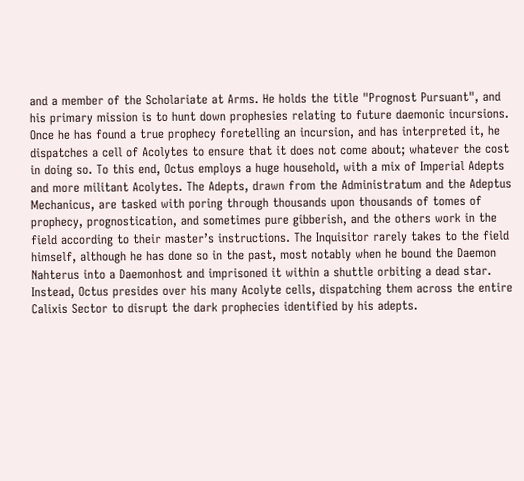and a member of the Scholariate at Arms. He holds the title "Prognost Pursuant", and his primary mission is to hunt down prophesies relating to future daemonic incursions. Once he has found a true prophecy foretelling an incursion, and has interpreted it, he dispatches a cell of Acolytes to ensure that it does not come about; whatever the cost in doing so. To this end, Octus employs a huge household, with a mix of Imperial Adepts and more militant Acolytes. The Adepts, drawn from the Administratum and the Adeptus Mechanicus, are tasked with poring through thousands upon thousands of tomes of prophecy, prognostication, and sometimes pure gibberish, and the others work in the field according to their master’s instructions. The Inquisitor rarely takes to the field himself, although he has done so in the past, most notably when he bound the Daemon Nahterus into a Daemonhost and imprisoned it within a shuttle orbiting a dead star. Instead, Octus presides over his many Acolyte cells, dispatching them across the entire Calixis Sector to disrupt the dark prophecies identified by his adepts.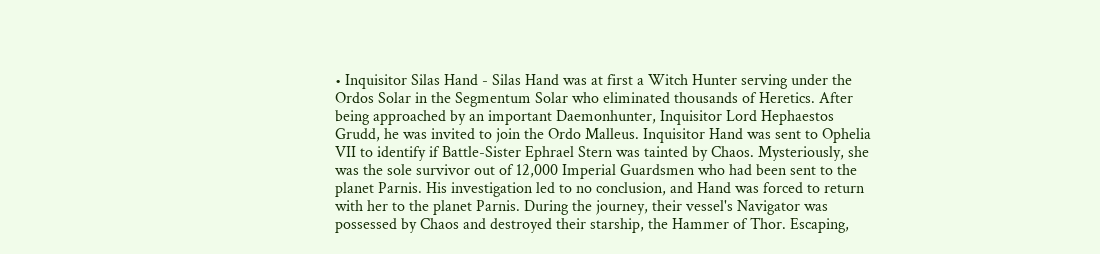• Inquisitor Silas Hand - Silas Hand was at first a Witch Hunter serving under the Ordos Solar in the Segmentum Solar who eliminated thousands of Heretics. After being approached by an important Daemonhunter, Inquisitor Lord Hephaestos Grudd, he was invited to join the Ordo Malleus. Inquisitor Hand was sent to Ophelia VII to identify if Battle-Sister Ephrael Stern was tainted by Chaos. Mysteriously, she was the sole survivor out of 12,000 Imperial Guardsmen who had been sent to the planet Parnis. His investigation led to no conclusion, and Hand was forced to return with her to the planet Parnis. During the journey, their vessel's Navigator was possessed by Chaos and destroyed their starship, the Hammer of Thor. Escaping,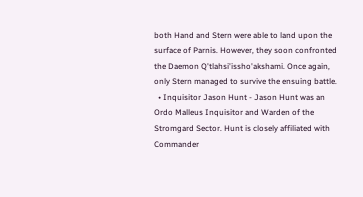both Hand and Stern were able to land upon the surface of Parnis. However, they soon confronted the Daemon Q'tlahsi'issho'akshami. Once again, only Stern managed to survive the ensuing battle.
  • Inquisitor Jason Hunt - Jason Hunt was an Ordo Malleus Inquisitor and Warden of the Stromgard Sector. Hunt is closely affiliated with Commander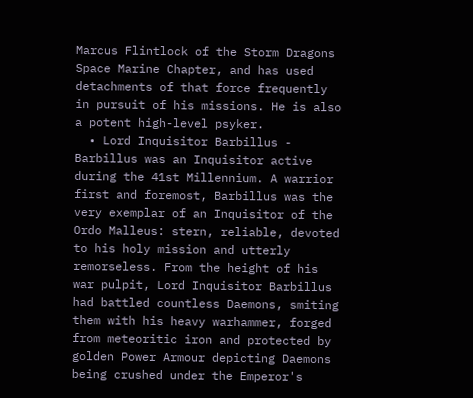Marcus Flintlock of the Storm Dragons Space Marine Chapter, and has used detachments of that force frequently in pursuit of his missions. He is also a potent high-level psyker.
  • Lord Inquisitor Barbillus - Barbillus was an Inquisitor active during the 41st Millennium. A warrior first and foremost, Barbillus was the very exemplar of an Inquisitor of the Ordo Malleus: stern, reliable, devoted to his holy mission and utterly remorseless. From the height of his war pulpit, Lord Inquisitor Barbillus had battled countless Daemons, smiting them with his heavy warhammer, forged from meteoritic iron and protected by golden Power Armour depicting Daemons being crushed under the Emperor's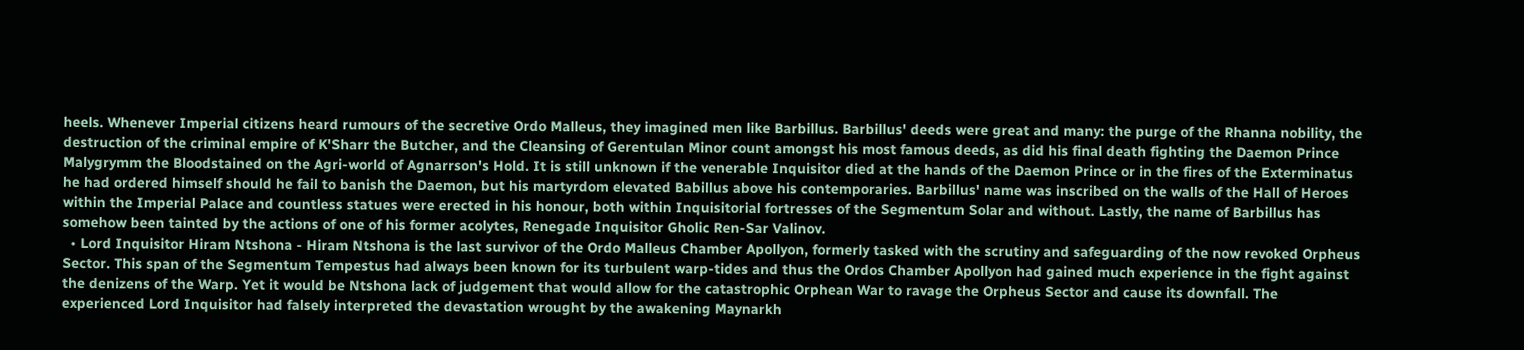heels. Whenever Imperial citizens heard rumours of the secretive Ordo Malleus, they imagined men like Barbillus. Barbillus' deeds were great and many: the purge of the Rhanna nobility, the destruction of the criminal empire of K'Sharr the Butcher, and the Cleansing of Gerentulan Minor count amongst his most famous deeds, as did his final death fighting the Daemon Prince Malygrymm the Bloodstained on the Agri-world of Agnarrson's Hold. It is still unknown if the venerable Inquisitor died at the hands of the Daemon Prince or in the fires of the Exterminatus he had ordered himself should he fail to banish the Daemon, but his martyrdom elevated Babillus above his contemporaries. Barbillus' name was inscribed on the walls of the Hall of Heroes within the Imperial Palace and countless statues were erected in his honour, both within Inquisitorial fortresses of the Segmentum Solar and without. Lastly, the name of Barbillus has somehow been tainted by the actions of one of his former acolytes, Renegade Inquisitor Gholic Ren-Sar Valinov.
  • Lord Inquisitor Hiram Ntshona - Hiram Ntshona is the last survivor of the Ordo Malleus Chamber Apollyon, formerly tasked with the scrutiny and safeguarding of the now revoked Orpheus Sector. This span of the Segmentum Tempestus had always been known for its turbulent warp-tides and thus the Ordos Chamber Apollyon had gained much experience in the fight against the denizens of the Warp. Yet it would be Ntshona lack of judgement that would allow for the catastrophic Orphean War to ravage the Orpheus Sector and cause its downfall. The experienced Lord Inquisitor had falsely interpreted the devastation wrought by the awakening Maynarkh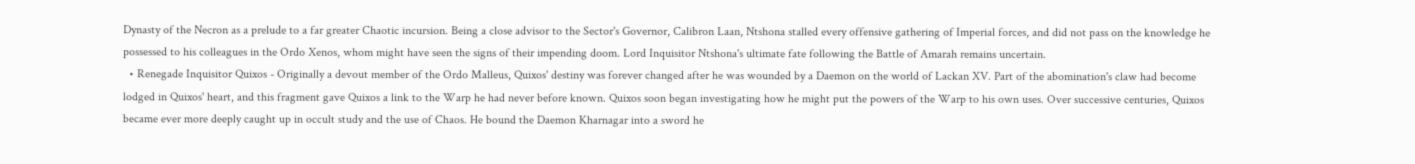Dynasty of the Necron as a prelude to a far greater Chaotic incursion. Being a close advisor to the Sector's Governor, Calibron Laan, Ntshona stalled every offensive gathering of Imperial forces, and did not pass on the knowledge he possessed to his colleagues in the Ordo Xenos, whom might have seen the signs of their impending doom. Lord Inquisitor Ntshona's ultimate fate following the Battle of Amarah remains uncertain.
  • Renegade Inquisitor Quixos - Originally a devout member of the Ordo Malleus, Quixos' destiny was forever changed after he was wounded by a Daemon on the world of Lackan XV. Part of the abomination's claw had become lodged in Quixos' heart, and this fragment gave Quixos a link to the Warp he had never before known. Quixos soon began investigating how he might put the powers of the Warp to his own uses. Over successive centuries, Quixos became ever more deeply caught up in occult study and the use of Chaos. He bound the Daemon Kharnagar into a sword he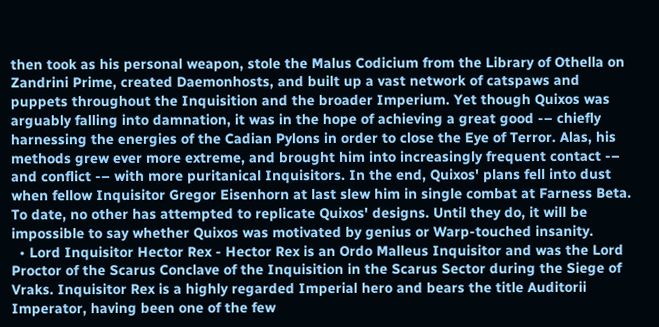then took as his personal weapon, stole the Malus Codicium from the Library of Othella on Zandrini Prime, created Daemonhosts, and built up a vast network of catspaws and puppets throughout the Inquisition and the broader Imperium. Yet though Quixos was arguably falling into damnation, it was in the hope of achieving a great good -– chiefly harnessing the energies of the Cadian Pylons in order to close the Eye of Terror. Alas, his methods grew ever more extreme, and brought him into increasingly frequent contact -– and conflict -– with more puritanical Inquisitors. In the end, Quixos' plans fell into dust when fellow Inquisitor Gregor Eisenhorn at last slew him in single combat at Farness Beta. To date, no other has attempted to replicate Quixos' designs. Until they do, it will be impossible to say whether Quixos was motivated by genius or Warp-touched insanity.
  • Lord Inquisitor Hector Rex - Hector Rex is an Ordo Malleus Inquisitor and was the Lord Proctor of the Scarus Conclave of the Inquisition in the Scarus Sector during the Siege of Vraks. Inquisitor Rex is a highly regarded Imperial hero and bears the title Auditorii Imperator, having been one of the few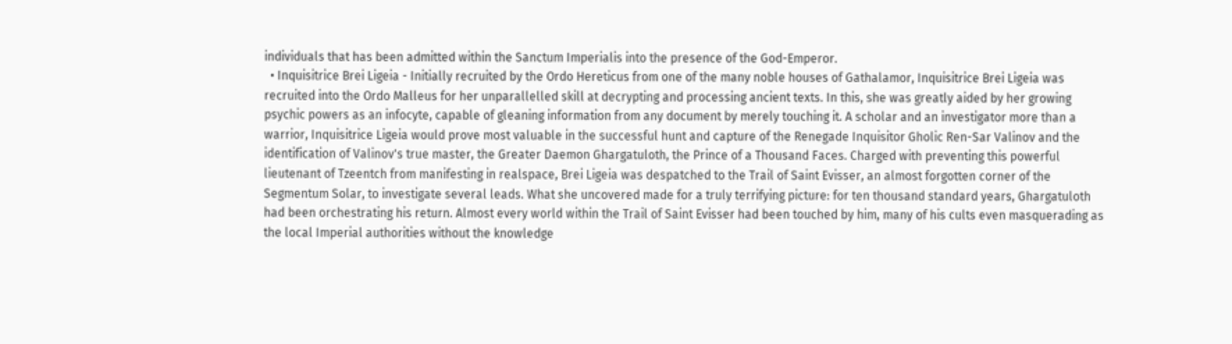individuals that has been admitted within the Sanctum Imperialis into the presence of the God-Emperor.
  • Inquisitrice Brei Ligeia - Initially recruited by the Ordo Hereticus from one of the many noble houses of Gathalamor, Inquisitrice Brei Ligeia was recruited into the Ordo Malleus for her unparallelled skill at decrypting and processing ancient texts. In this, she was greatly aided by her growing psychic powers as an infocyte, capable of gleaning information from any document by merely touching it. A scholar and an investigator more than a warrior, Inquisitrice Ligeia would prove most valuable in the successful hunt and capture of the Renegade Inquisitor Gholic Ren-Sar Valinov and the identification of Valinov's true master, the Greater Daemon Ghargatuloth, the Prince of a Thousand Faces. Charged with preventing this powerful lieutenant of Tzeentch from manifesting in realspace, Brei Ligeia was despatched to the Trail of Saint Evisser, an almost forgotten corner of the Segmentum Solar, to investigate several leads. What she uncovered made for a truly terrifying picture: for ten thousand standard years, Ghargatuloth had been orchestrating his return. Almost every world within the Trail of Saint Evisser had been touched by him, many of his cults even masquerading as the local Imperial authorities without the knowledge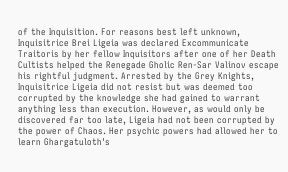of the Inquisition. For reasons best left unknown, Inquisitrice Brei Ligeia was declared Excommunicate Traitoris by her fellow Inquisitors after one of her Death Cultists helped the Renegade Gholic Ren-Sar Valinov escape his rightful judgment. Arrested by the Grey Knights, Inquisitrice Ligeia did not resist but was deemed too corrupted by the knowledge she had gained to warrant anything less than execution. However, as would only be discovered far too late, Ligeia had not been corrupted by the power of Chaos. Her psychic powers had allowed her to learn Ghargatuloth's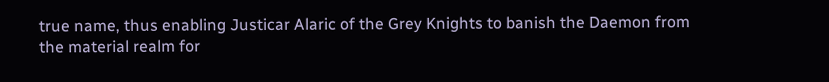true name, thus enabling Justicar Alaric of the Grey Knights to banish the Daemon from the material realm for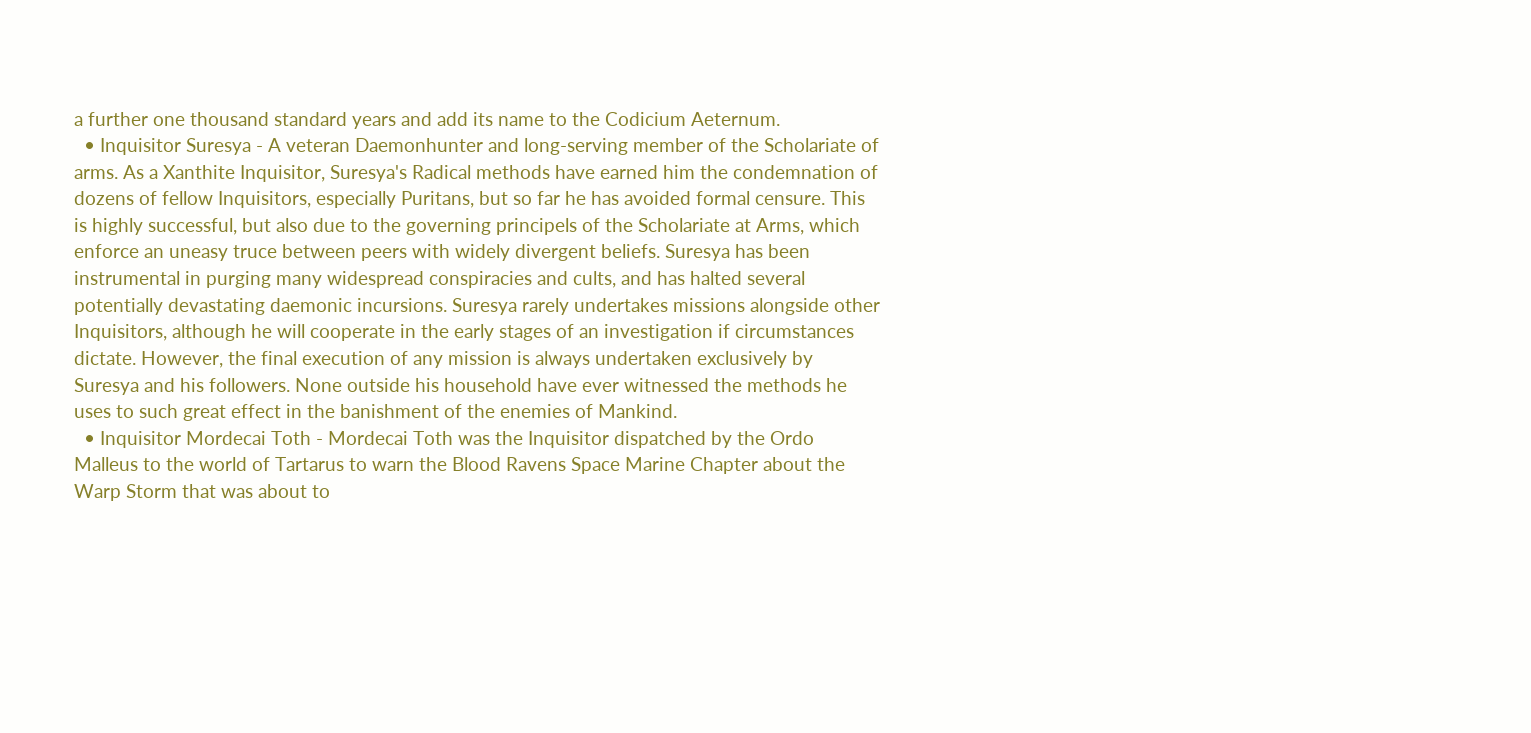a further one thousand standard years and add its name to the Codicium Aeternum.
  • Inquisitor Suresya - A veteran Daemonhunter and long-serving member of the Scholariate of arms. As a Xanthite Inquisitor, Suresya's Radical methods have earned him the condemnation of dozens of fellow Inquisitors, especially Puritans, but so far he has avoided formal censure. This is highly successful, but also due to the governing principels of the Scholariate at Arms, which enforce an uneasy truce between peers with widely divergent beliefs. Suresya has been instrumental in purging many widespread conspiracies and cults, and has halted several potentially devastating daemonic incursions. Suresya rarely undertakes missions alongside other Inquisitors, although he will cooperate in the early stages of an investigation if circumstances dictate. However, the final execution of any mission is always undertaken exclusively by Suresya and his followers. None outside his household have ever witnessed the methods he uses to such great effect in the banishment of the enemies of Mankind.
  • Inquisitor Mordecai Toth - Mordecai Toth was the Inquisitor dispatched by the Ordo Malleus to the world of Tartarus to warn the Blood Ravens Space Marine Chapter about the Warp Storm that was about to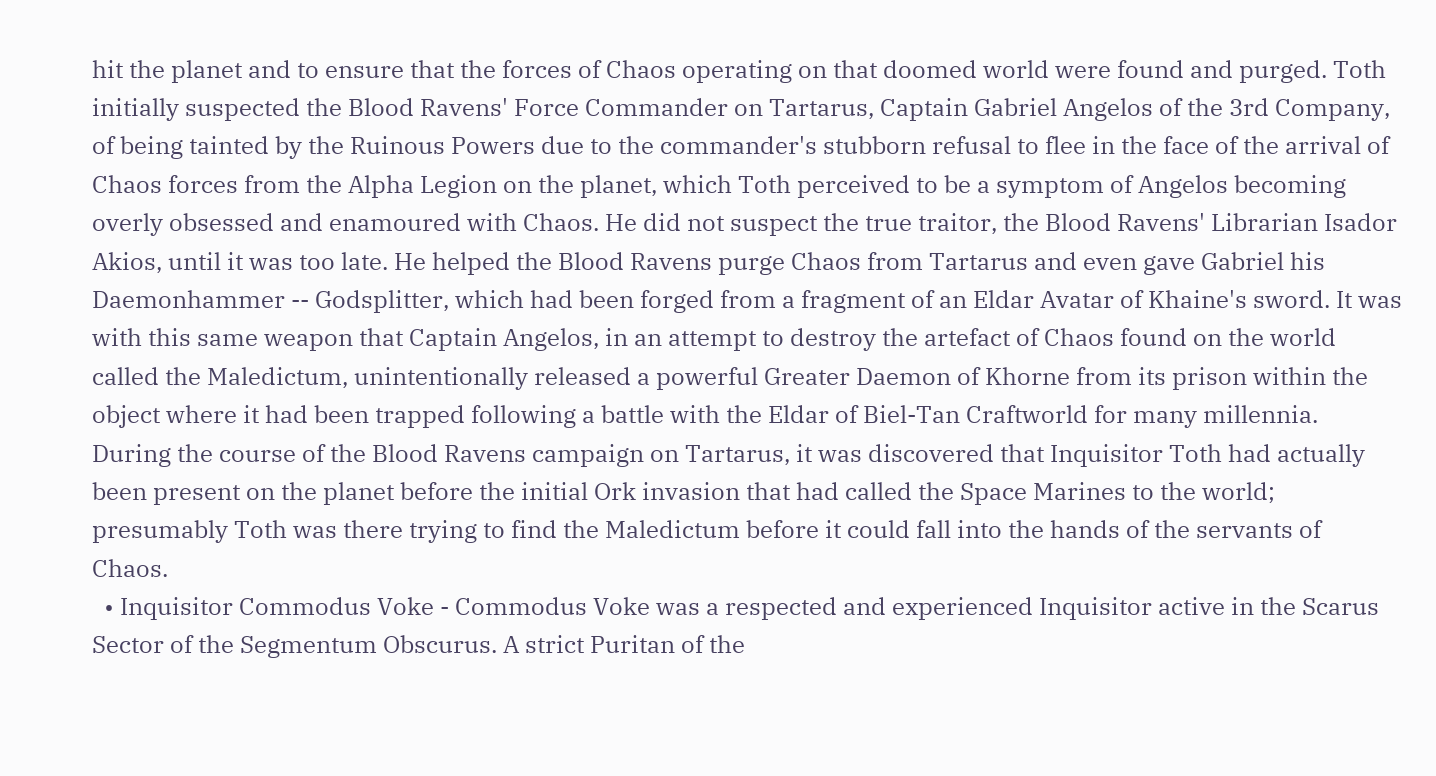hit the planet and to ensure that the forces of Chaos operating on that doomed world were found and purged. Toth initially suspected the Blood Ravens' Force Commander on Tartarus, Captain Gabriel Angelos of the 3rd Company, of being tainted by the Ruinous Powers due to the commander's stubborn refusal to flee in the face of the arrival of Chaos forces from the Alpha Legion on the planet, which Toth perceived to be a symptom of Angelos becoming overly obsessed and enamoured with Chaos. He did not suspect the true traitor, the Blood Ravens' Librarian Isador Akios, until it was too late. He helped the Blood Ravens purge Chaos from Tartarus and even gave Gabriel his Daemonhammer -- Godsplitter, which had been forged from a fragment of an Eldar Avatar of Khaine's sword. It was with this same weapon that Captain Angelos, in an attempt to destroy the artefact of Chaos found on the world called the Maledictum, unintentionally released a powerful Greater Daemon of Khorne from its prison within the object where it had been trapped following a battle with the Eldar of Biel-Tan Craftworld for many millennia. During the course of the Blood Ravens campaign on Tartarus, it was discovered that Inquisitor Toth had actually been present on the planet before the initial Ork invasion that had called the Space Marines to the world; presumably Toth was there trying to find the Maledictum before it could fall into the hands of the servants of Chaos.
  • Inquisitor Commodus Voke - Commodus Voke was a respected and experienced Inquisitor active in the Scarus Sector of the Segmentum Obscurus. A strict Puritan of the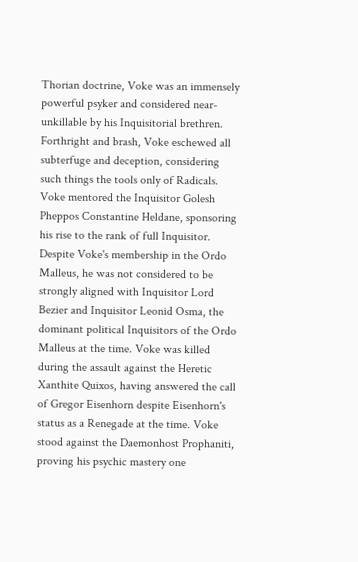Thorian doctrine, Voke was an immensely powerful psyker and considered near-unkillable by his Inquisitorial brethren. Forthright and brash, Voke eschewed all subterfuge and deception, considering such things the tools only of Radicals. Voke mentored the Inquisitor Golesh Pheppos Constantine Heldane, sponsoring his rise to the rank of full Inquisitor. Despite Voke's membership in the Ordo Malleus, he was not considered to be strongly aligned with Inquisitor Lord Bezier and Inquisitor Leonid Osma, the dominant political Inquisitors of the Ordo Malleus at the time. Voke was killed during the assault against the Heretic Xanthite Quixos, having answered the call of Gregor Eisenhorn despite Eisenhorn's status as a Renegade at the time. Voke stood against the Daemonhost Prophaniti, proving his psychic mastery one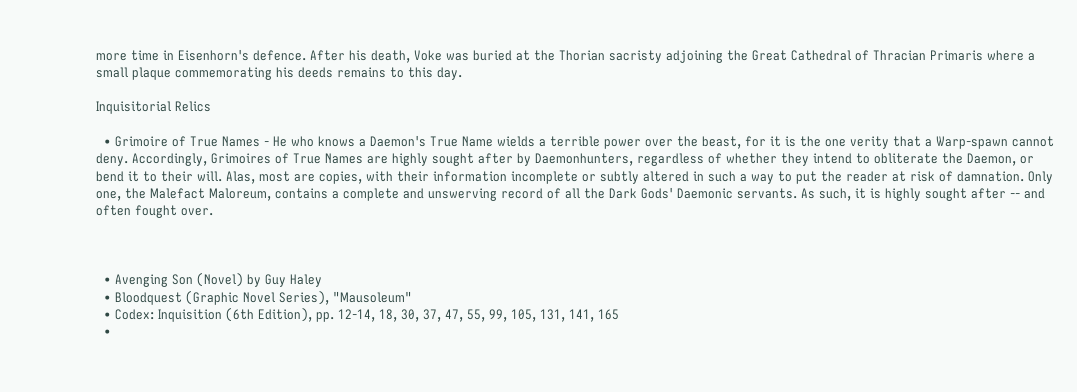more time in Eisenhorn's defence. After his death, Voke was buried at the Thorian sacristy adjoining the Great Cathedral of Thracian Primaris where a small plaque commemorating his deeds remains to this day.

Inquisitorial Relics

  • Grimoire of True Names - He who knows a Daemon's True Name wields a terrible power over the beast, for it is the one verity that a Warp-spawn cannot deny. Accordingly, Grimoires of True Names are highly sought after by Daemonhunters, regardless of whether they intend to obliterate the Daemon, or bend it to their will. Alas, most are copies, with their information incomplete or subtly altered in such a way to put the reader at risk of damnation. Only one, the Malefact Maloreum, contains a complete and unswerving record of all the Dark Gods' Daemonic servants. As such, it is highly sought after -- and often fought over.



  • Avenging Son (Novel) by Guy Haley
  • Bloodquest (Graphic Novel Series), "Mausoleum"
  • Codex: Inquisition (6th Edition), pp. 12-14, 18, 30, 37, 47, 55, 99, 105, 131, 141, 165
  •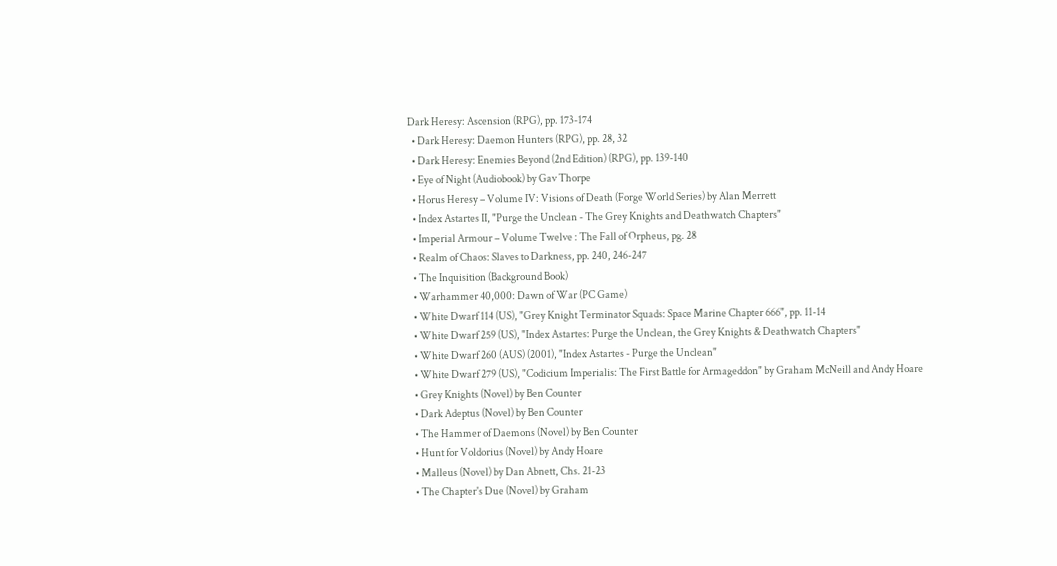Dark Heresy: Ascension (RPG), pp. 173-174
  • Dark Heresy: Daemon Hunters (RPG), pp. 28, 32
  • Dark Heresy: Enemies Beyond (2nd Edition) (RPG), pp. 139-140
  • Eye of Night (Audiobook) by Gav Thorpe
  • Horus Heresy – Volume IV: Visions of Death (Forge World Series) by Alan Merrett
  • Index Astartes II, "Purge the Unclean - The Grey Knights and Deathwatch Chapters"
  • Imperial Armour – Volume Twelve : The Fall of Orpheus, pg. 28
  • Realm of Chaos: Slaves to Darkness, pp. 240, 246-247
  • The Inquisition (Background Book)
  • Warhammer 40,000: Dawn of War (PC Game)
  • White Dwarf 114 (US), "Grey Knight Terminator Squads: Space Marine Chapter 666", pp. 11-14
  • White Dwarf 259 (US), "Index Astartes: Purge the Unclean, the Grey Knights & Deathwatch Chapters"
  • White Dwarf 260 (AUS) (2001), "Index Astartes - Purge the Unclean"
  • White Dwarf 279 (US), "Codicium Imperialis: The First Battle for Armageddon" by Graham McNeill and Andy Hoare
  • Grey Knights (Novel) by Ben Counter
  • Dark Adeptus (Novel) by Ben Counter
  • The Hammer of Daemons (Novel) by Ben Counter
  • Hunt for Voldorius (Novel) by Andy Hoare
  • Malleus (Novel) by Dan Abnett, Chs. 21-23
  • The Chapter's Due (Novel) by Graham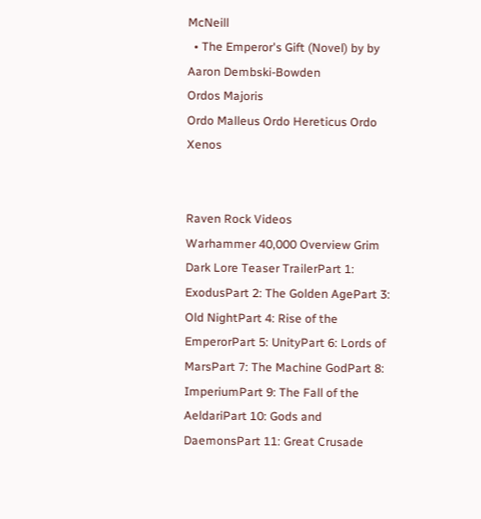McNeill
  • The Emperor's Gift (Novel) by by Aaron Dembski-Bowden
Ordos Majoris
Ordo Malleus Ordo Hereticus Ordo Xenos


Raven Rock Videos
Warhammer 40,000 Overview Grim Dark Lore Teaser TrailerPart 1: ExodusPart 2: The Golden AgePart 3: Old NightPart 4: Rise of the EmperorPart 5: UnityPart 6: Lords of MarsPart 7: The Machine GodPart 8: ImperiumPart 9: The Fall of the AeldariPart 10: Gods and DaemonsPart 11: Great Crusade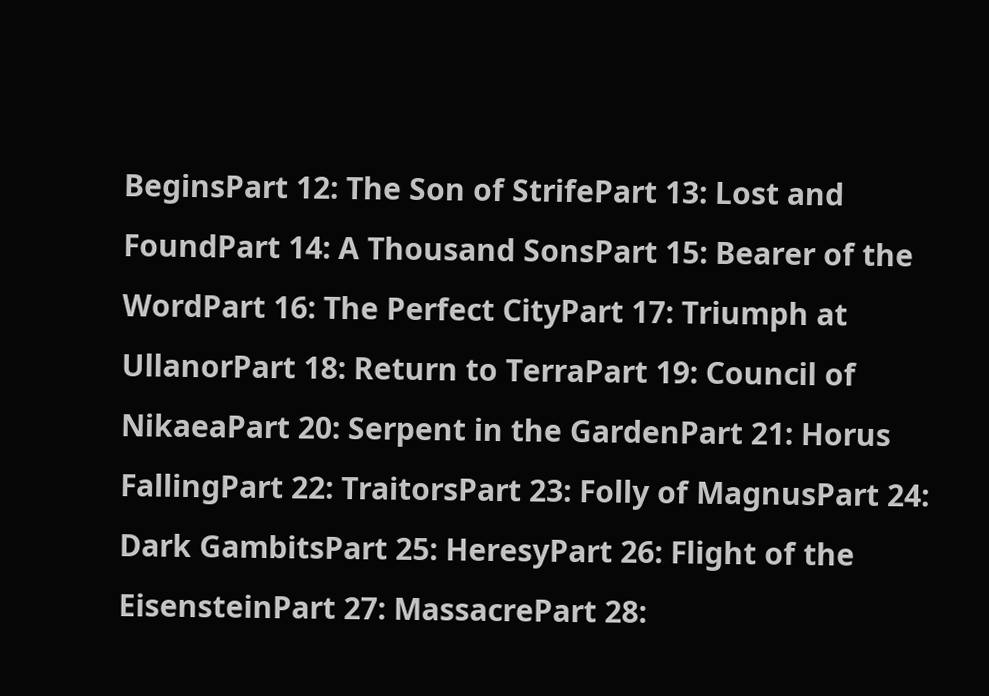BeginsPart 12: The Son of StrifePart 13: Lost and FoundPart 14: A Thousand SonsPart 15: Bearer of the WordPart 16: The Perfect CityPart 17: Triumph at UllanorPart 18: Return to TerraPart 19: Council of NikaeaPart 20: Serpent in the GardenPart 21: Horus FallingPart 22: TraitorsPart 23: Folly of MagnusPart 24: Dark GambitsPart 25: HeresyPart 26: Flight of the EisensteinPart 27: MassacrePart 28: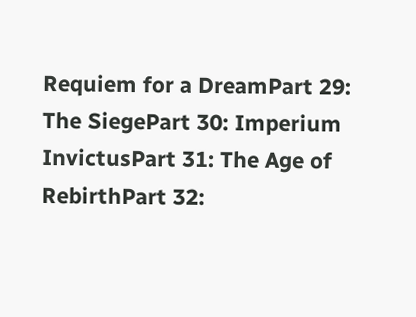Requiem for a DreamPart 29: The SiegePart 30: Imperium InvictusPart 31: The Age of RebirthPart 32: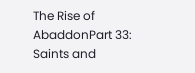The Rise of AbaddonPart 33: Saints and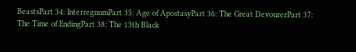BeastsPart 34: InterregnumPart 35: Age of ApostasyPart 36: The Great DevourerPart 37: The Time of EndingPart 38: The 13th Black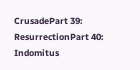CrusadePart 39: ResurrectionPart 40: Indomitus